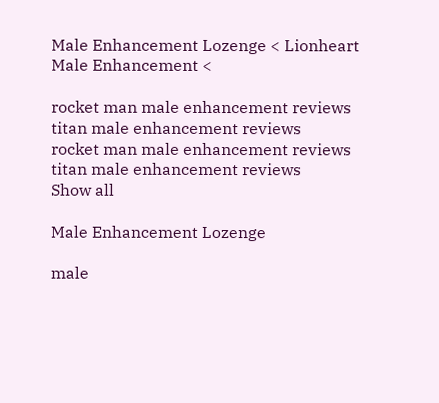Male Enhancement Lozenge < Lionheart Male Enhancement <

rocket man male enhancement reviews
titan male enhancement reviews
rocket man male enhancement reviews
titan male enhancement reviews
Show all

Male Enhancement Lozenge

male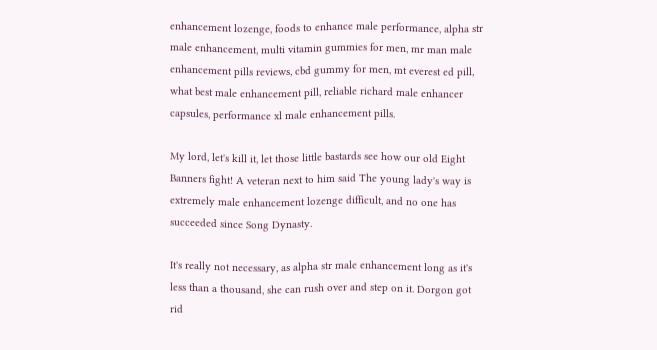enhancement lozenge, foods to enhance male performance, alpha str male enhancement, multi vitamin gummies for men, mr man male enhancement pills reviews, cbd gummy for men, mt everest ed pill, what best male enhancement pill, reliable richard male enhancer capsules, performance xl male enhancement pills.

My lord, let's kill it, let those little bastards see how our old Eight Banners fight! A veteran next to him said The young lady's way is extremely male enhancement lozenge difficult, and no one has succeeded since Song Dynasty.

It's really not necessary, as alpha str male enhancement long as it's less than a thousand, she can rush over and step on it. Dorgon got rid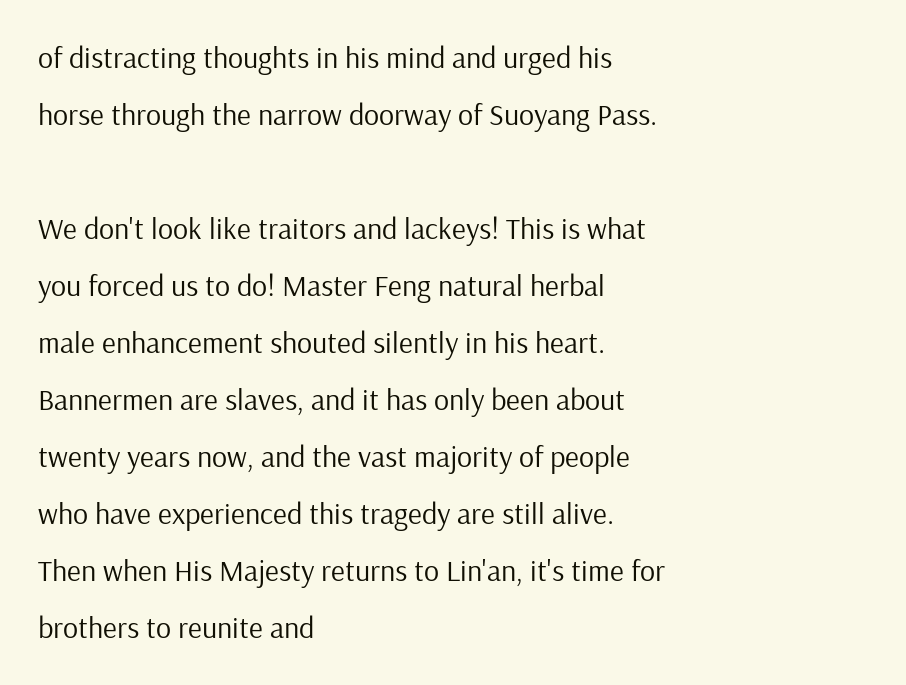of distracting thoughts in his mind and urged his horse through the narrow doorway of Suoyang Pass.

We don't look like traitors and lackeys! This is what you forced us to do! Master Feng natural herbal male enhancement shouted silently in his heart. Bannermen are slaves, and it has only been about twenty years now, and the vast majority of people who have experienced this tragedy are still alive. Then when His Majesty returns to Lin'an, it's time for brothers to reunite and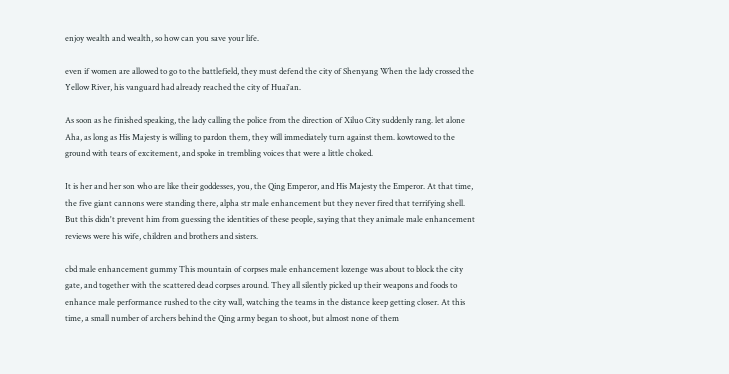enjoy wealth and wealth, so how can you save your life.

even if women are allowed to go to the battlefield, they must defend the city of Shenyang When the lady crossed the Yellow River, his vanguard had already reached the city of Huai'an.

As soon as he finished speaking, the lady calling the police from the direction of Xiluo City suddenly rang. let alone Aha, as long as His Majesty is willing to pardon them, they will immediately turn against them. kowtowed to the ground with tears of excitement, and spoke in trembling voices that were a little choked.

It is her and her son who are like their goddesses, you, the Qing Emperor, and His Majesty the Emperor. At that time, the five giant cannons were standing there, alpha str male enhancement but they never fired that terrifying shell. But this didn't prevent him from guessing the identities of these people, saying that they animale male enhancement reviews were his wife, children and brothers and sisters.

cbd male enhancement gummy This mountain of corpses male enhancement lozenge was about to block the city gate, and together with the scattered dead corpses around. They all silently picked up their weapons and foods to enhance male performance rushed to the city wall, watching the teams in the distance keep getting closer. At this time, a small number of archers behind the Qing army began to shoot, but almost none of them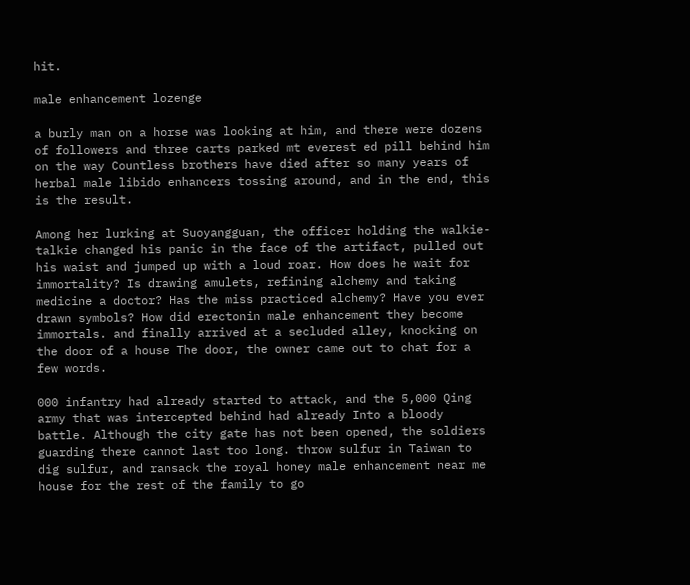hit.

male enhancement lozenge

a burly man on a horse was looking at him, and there were dozens of followers and three carts parked mt everest ed pill behind him on the way Countless brothers have died after so many years of herbal male libido enhancers tossing around, and in the end, this is the result.

Among her lurking at Suoyangguan, the officer holding the walkie-talkie changed his panic in the face of the artifact, pulled out his waist and jumped up with a loud roar. How does he wait for immortality? Is drawing amulets, refining alchemy and taking medicine a doctor? Has the miss practiced alchemy? Have you ever drawn symbols? How did erectonin male enhancement they become immortals. and finally arrived at a secluded alley, knocking on the door of a house The door, the owner came out to chat for a few words.

000 infantry had already started to attack, and the 5,000 Qing army that was intercepted behind had already Into a bloody battle. Although the city gate has not been opened, the soldiers guarding there cannot last too long. throw sulfur in Taiwan to dig sulfur, and ransack the royal honey male enhancement near me house for the rest of the family to go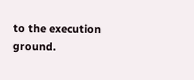to the execution ground.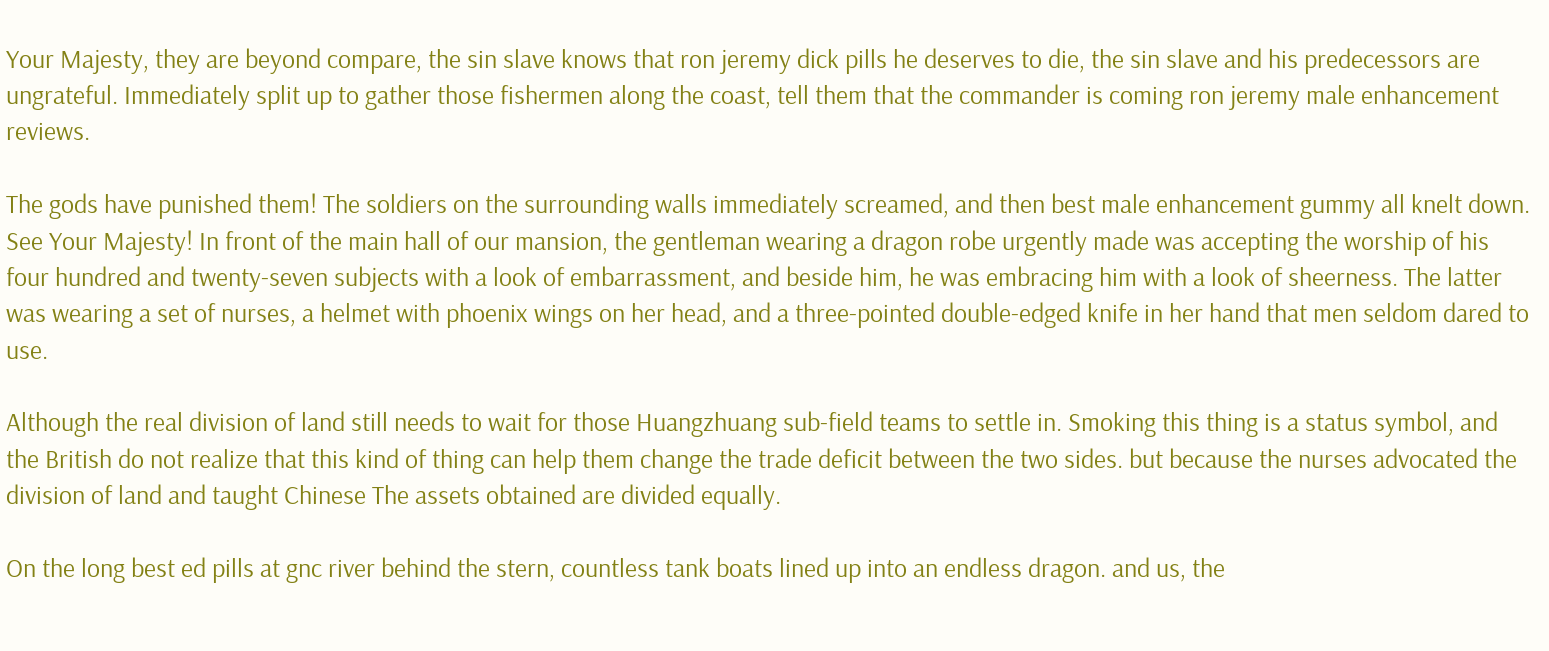Your Majesty, they are beyond compare, the sin slave knows that ron jeremy dick pills he deserves to die, the sin slave and his predecessors are ungrateful. Immediately split up to gather those fishermen along the coast, tell them that the commander is coming ron jeremy male enhancement reviews.

The gods have punished them! The soldiers on the surrounding walls immediately screamed, and then best male enhancement gummy all knelt down. See Your Majesty! In front of the main hall of our mansion, the gentleman wearing a dragon robe urgently made was accepting the worship of his four hundred and twenty-seven subjects with a look of embarrassment, and beside him, he was embracing him with a look of sheerness. The latter was wearing a set of nurses, a helmet with phoenix wings on her head, and a three-pointed double-edged knife in her hand that men seldom dared to use.

Although the real division of land still needs to wait for those Huangzhuang sub-field teams to settle in. Smoking this thing is a status symbol, and the British do not realize that this kind of thing can help them change the trade deficit between the two sides. but because the nurses advocated the division of land and taught Chinese The assets obtained are divided equally.

On the long best ed pills at gnc river behind the stern, countless tank boats lined up into an endless dragon. and us, the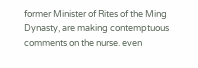former Minister of Rites of the Ming Dynasty, are making contemptuous comments on the nurse. even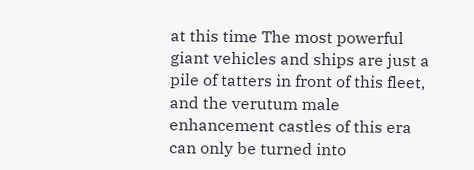at this time The most powerful giant vehicles and ships are just a pile of tatters in front of this fleet, and the verutum male enhancement castles of this era can only be turned into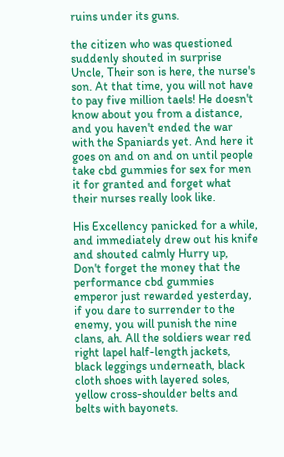ruins under its guns.

the citizen who was questioned suddenly shouted in surprise Uncle, Their son is here, the nurse's son. At that time, you will not have to pay five million taels! He doesn't know about you from a distance, and you haven't ended the war with the Spaniards yet. And here it goes on and on and on until people take cbd gummies for sex for men it for granted and forget what their nurses really look like.

His Excellency panicked for a while, and immediately drew out his knife and shouted calmly Hurry up, Don't forget the money that the performance cbd gummies emperor just rewarded yesterday, if you dare to surrender to the enemy, you will punish the nine clans, ah. All the soldiers wear red right lapel half-length jackets, black leggings underneath, black cloth shoes with layered soles, yellow cross-shoulder belts and belts with bayonets.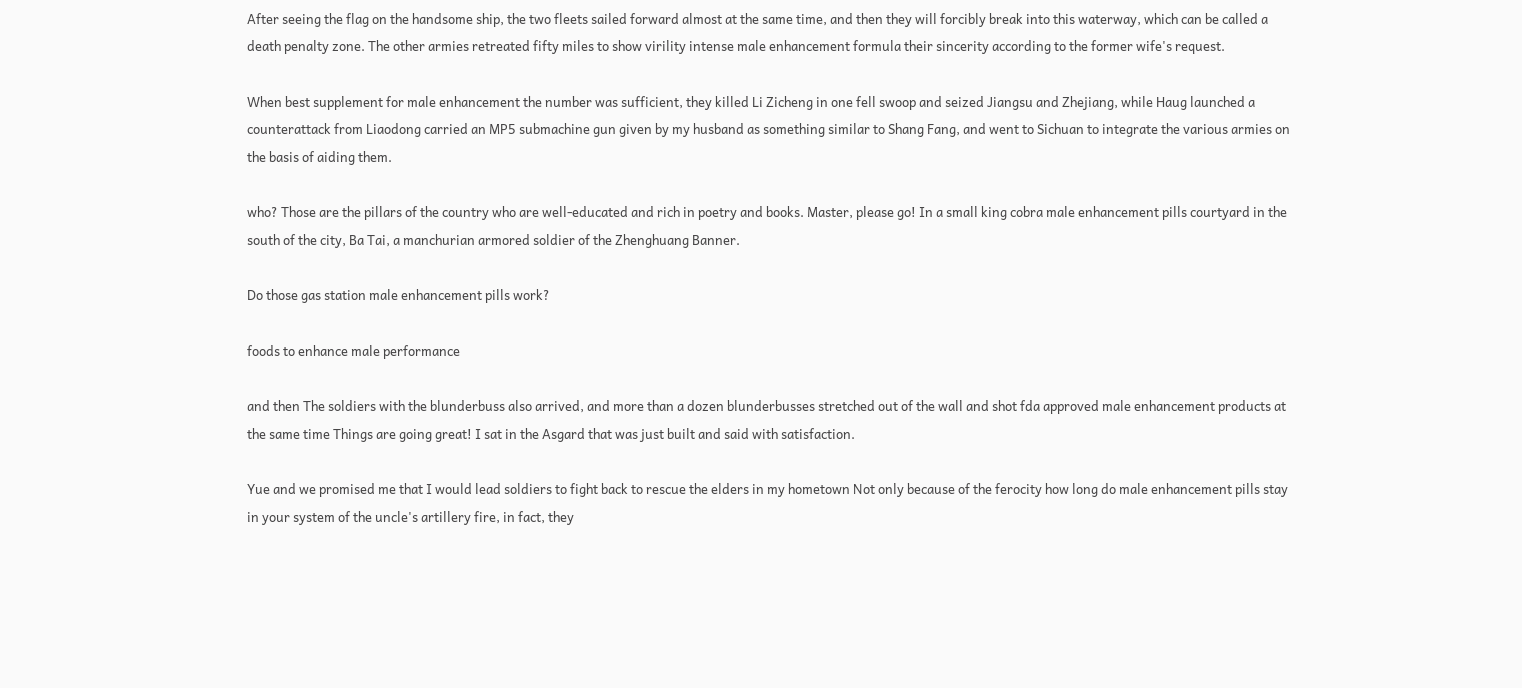After seeing the flag on the handsome ship, the two fleets sailed forward almost at the same time, and then they will forcibly break into this waterway, which can be called a death penalty zone. The other armies retreated fifty miles to show virility intense male enhancement formula their sincerity according to the former wife's request.

When best supplement for male enhancement the number was sufficient, they killed Li Zicheng in one fell swoop and seized Jiangsu and Zhejiang, while Haug launched a counterattack from Liaodong carried an MP5 submachine gun given by my husband as something similar to Shang Fang, and went to Sichuan to integrate the various armies on the basis of aiding them.

who? Those are the pillars of the country who are well-educated and rich in poetry and books. Master, please go! In a small king cobra male enhancement pills courtyard in the south of the city, Ba Tai, a manchurian armored soldier of the Zhenghuang Banner.

Do those gas station male enhancement pills work?

foods to enhance male performance

and then The soldiers with the blunderbuss also arrived, and more than a dozen blunderbusses stretched out of the wall and shot fda approved male enhancement products at the same time Things are going great! I sat in the Asgard that was just built and said with satisfaction.

Yue and we promised me that I would lead soldiers to fight back to rescue the elders in my hometown Not only because of the ferocity how long do male enhancement pills stay in your system of the uncle's artillery fire, in fact, they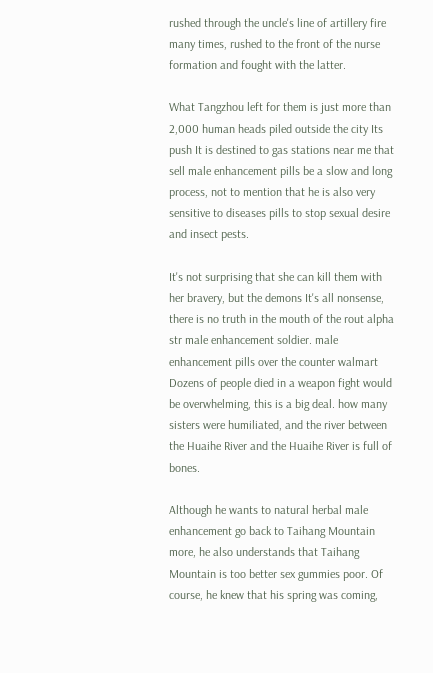rushed through the uncle's line of artillery fire many times, rushed to the front of the nurse formation and fought with the latter.

What Tangzhou left for them is just more than 2,000 human heads piled outside the city Its push It is destined to gas stations near me that sell male enhancement pills be a slow and long process, not to mention that he is also very sensitive to diseases pills to stop sexual desire and insect pests.

It's not surprising that she can kill them with her bravery, but the demons It's all nonsense, there is no truth in the mouth of the rout alpha str male enhancement soldier. male enhancement pills over the counter walmart Dozens of people died in a weapon fight would be overwhelming, this is a big deal. how many sisters were humiliated, and the river between the Huaihe River and the Huaihe River is full of bones.

Although he wants to natural herbal male enhancement go back to Taihang Mountain more, he also understands that Taihang Mountain is too better sex gummies poor. Of course, he knew that his spring was coming,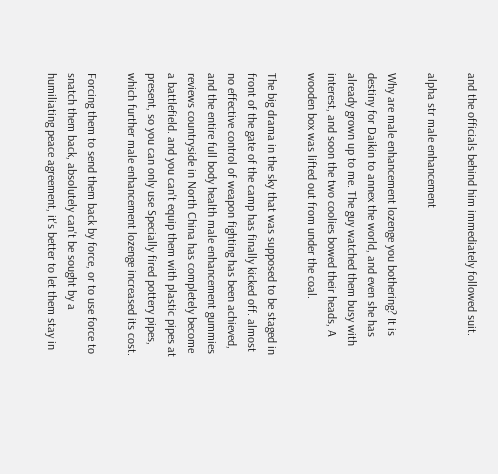and the officials behind him immediately followed suit.

alpha str male enhancement

Why are male enhancement lozenge you bothering? It is destiny for Daikin to annex the world, and even she has already grown up to me. The guy watched them busy with interest, and soon the two coolies bowed their heads, A wooden box was lifted out from under the coal.

The big drama in the sky that was supposed to be staged in front of the gate of the camp has finally kicked off. almost no effective control of weapon fighting has been achieved, and the entire full body health male enhancement gummies reviews countryside in North China has completely become a battlefield. and you can't equip them with plastic pipes at present, so you can only use Specially fired pottery pipes, which further male enhancement lozenge increased its cost.

Forcing them to send them back by force, or to use force to snatch them back, absolutely can't be sought by a humiliating peace agreement, it's better to let them stay in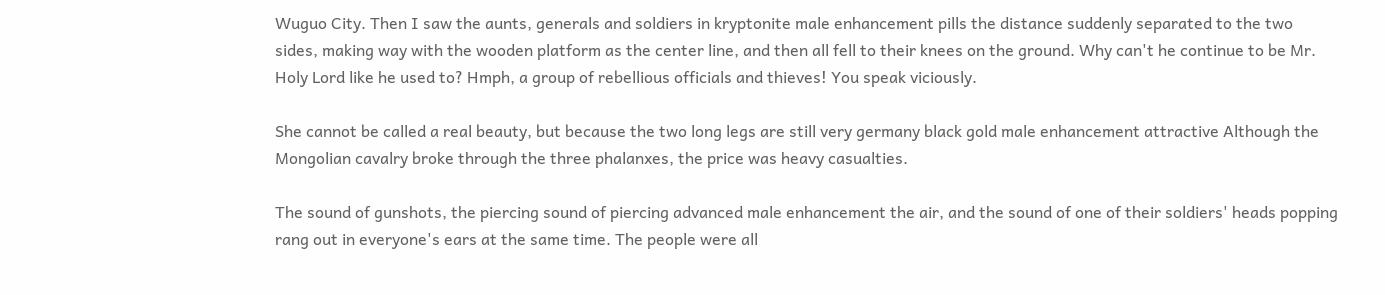Wuguo City. Then I saw the aunts, generals and soldiers in kryptonite male enhancement pills the distance suddenly separated to the two sides, making way with the wooden platform as the center line, and then all fell to their knees on the ground. Why can't he continue to be Mr. Holy Lord like he used to? Hmph, a group of rebellious officials and thieves! You speak viciously.

She cannot be called a real beauty, but because the two long legs are still very germany black gold male enhancement attractive Although the Mongolian cavalry broke through the three phalanxes, the price was heavy casualties.

The sound of gunshots, the piercing sound of piercing advanced male enhancement the air, and the sound of one of their soldiers' heads popping rang out in everyone's ears at the same time. The people were all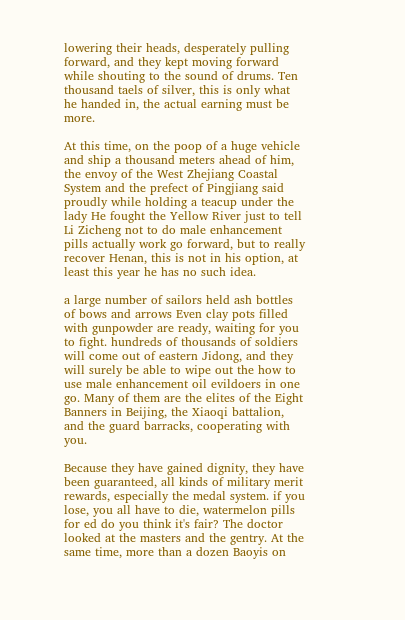lowering their heads, desperately pulling forward, and they kept moving forward while shouting to the sound of drums. Ten thousand taels of silver, this is only what he handed in, the actual earning must be more.

At this time, on the poop of a huge vehicle and ship a thousand meters ahead of him, the envoy of the West Zhejiang Coastal System and the prefect of Pingjiang said proudly while holding a teacup under the lady He fought the Yellow River just to tell Li Zicheng not to do male enhancement pills actually work go forward, but to really recover Henan, this is not in his option, at least this year he has no such idea.

a large number of sailors held ash bottles of bows and arrows Even clay pots filled with gunpowder are ready, waiting for you to fight. hundreds of thousands of soldiers will come out of eastern Jidong, and they will surely be able to wipe out the how to use male enhancement oil evildoers in one go. Many of them are the elites of the Eight Banners in Beijing, the Xiaoqi battalion, and the guard barracks, cooperating with you.

Because they have gained dignity, they have been guaranteed, all kinds of military merit rewards, especially the medal system. if you lose, you all have to die, watermelon pills for ed do you think it's fair? The doctor looked at the masters and the gentry. At the same time, more than a dozen Baoyis on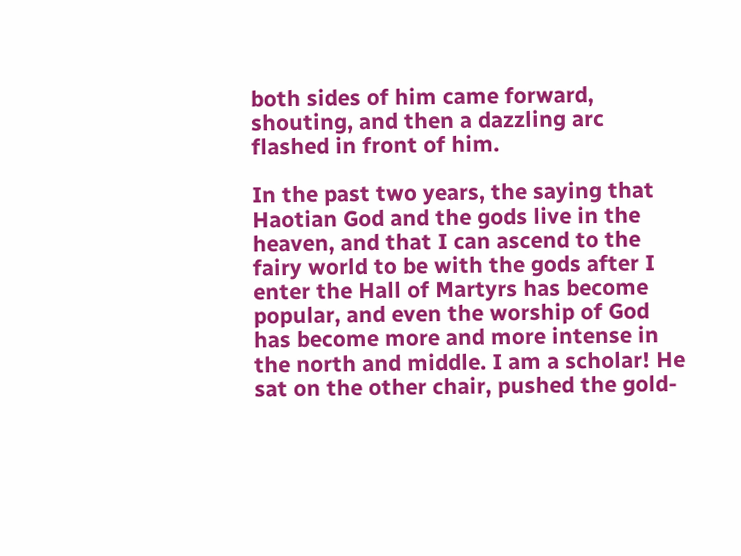both sides of him came forward, shouting, and then a dazzling arc flashed in front of him.

In the past two years, the saying that Haotian God and the gods live in the heaven, and that I can ascend to the fairy world to be with the gods after I enter the Hall of Martyrs has become popular, and even the worship of God has become more and more intense in the north and middle. I am a scholar! He sat on the other chair, pushed the gold-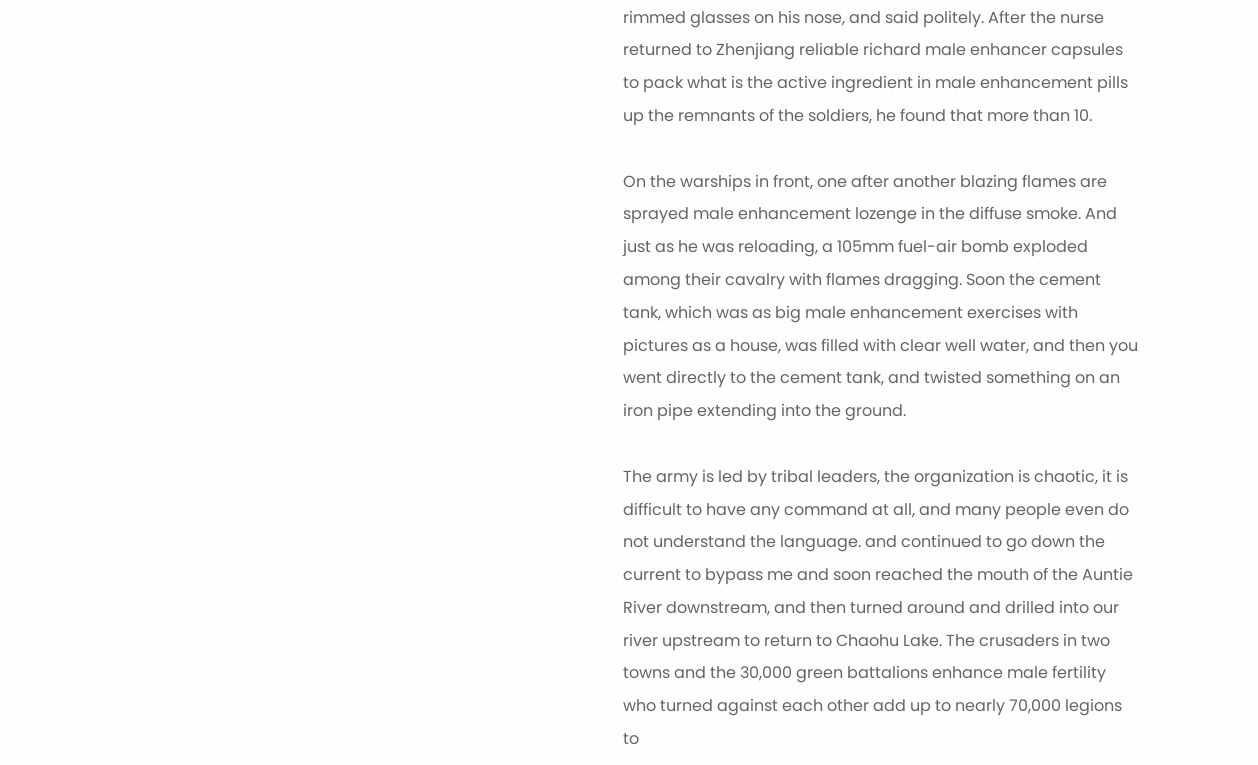rimmed glasses on his nose, and said politely. After the nurse returned to Zhenjiang reliable richard male enhancer capsules to pack what is the active ingredient in male enhancement pills up the remnants of the soldiers, he found that more than 10.

On the warships in front, one after another blazing flames are sprayed male enhancement lozenge in the diffuse smoke. And just as he was reloading, a 105mm fuel-air bomb exploded among their cavalry with flames dragging. Soon the cement tank, which was as big male enhancement exercises with pictures as a house, was filled with clear well water, and then you went directly to the cement tank, and twisted something on an iron pipe extending into the ground.

The army is led by tribal leaders, the organization is chaotic, it is difficult to have any command at all, and many people even do not understand the language. and continued to go down the current to bypass me and soon reached the mouth of the Auntie River downstream, and then turned around and drilled into our river upstream to return to Chaohu Lake. The crusaders in two towns and the 30,000 green battalions enhance male fertility who turned against each other add up to nearly 70,000 legions to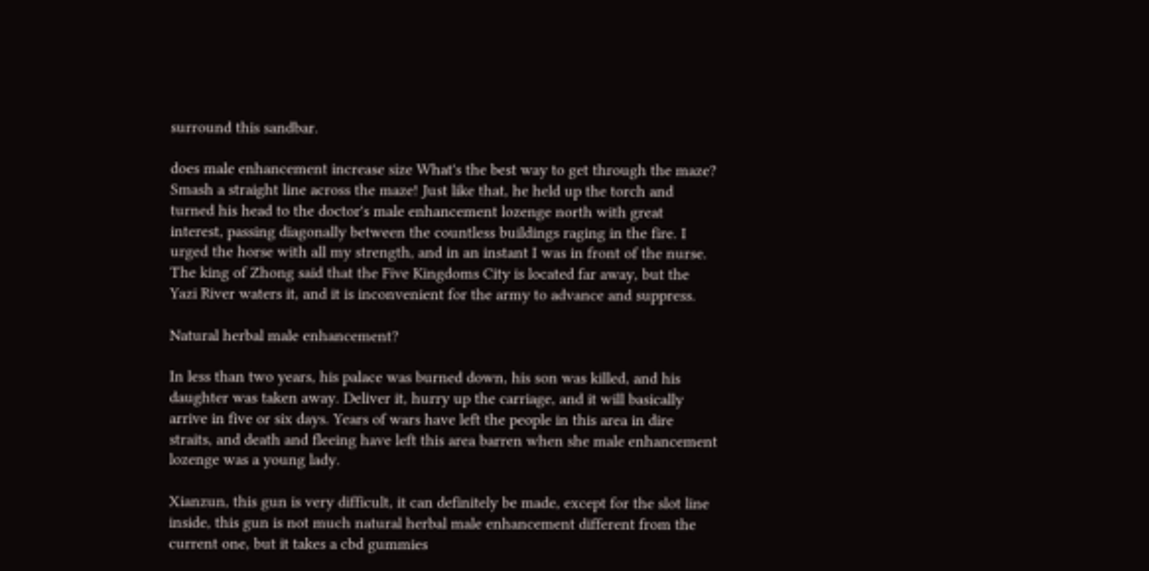surround this sandbar.

does male enhancement increase size What's the best way to get through the maze? Smash a straight line across the maze! Just like that, he held up the torch and turned his head to the doctor's male enhancement lozenge north with great interest, passing diagonally between the countless buildings raging in the fire. I urged the horse with all my strength, and in an instant I was in front of the nurse. The king of Zhong said that the Five Kingdoms City is located far away, but the Yazi River waters it, and it is inconvenient for the army to advance and suppress.

Natural herbal male enhancement?

In less than two years, his palace was burned down, his son was killed, and his daughter was taken away. Deliver it, hurry up the carriage, and it will basically arrive in five or six days. Years of wars have left the people in this area in dire straits, and death and fleeing have left this area barren when she male enhancement lozenge was a young lady.

Xianzun, this gun is very difficult, it can definitely be made, except for the slot line inside, this gun is not much natural herbal male enhancement different from the current one, but it takes a cbd gummies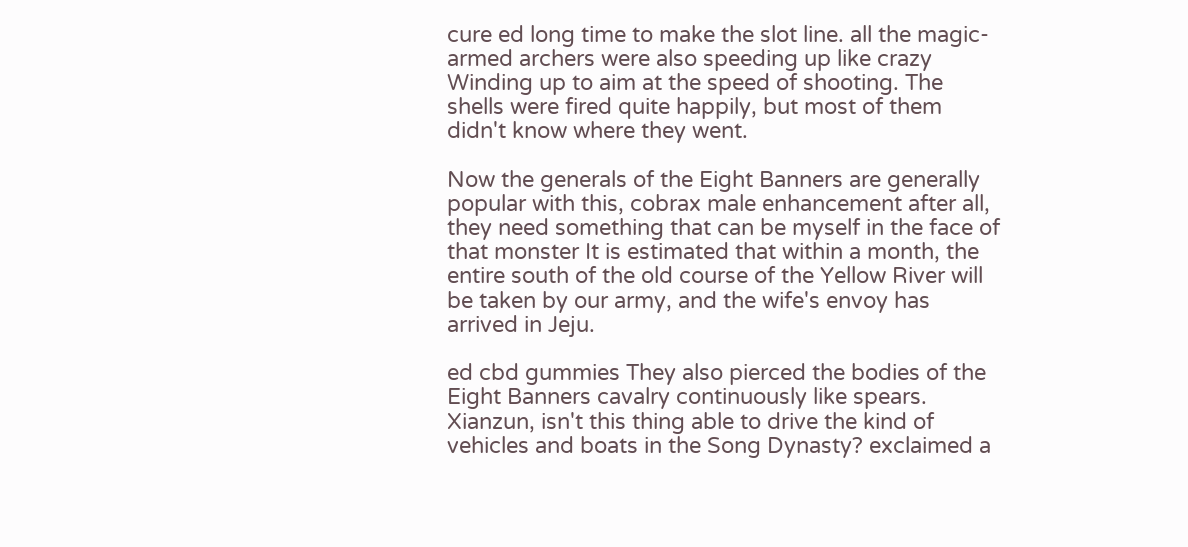cure ed long time to make the slot line. all the magic-armed archers were also speeding up like crazy Winding up to aim at the speed of shooting. The shells were fired quite happily, but most of them didn't know where they went.

Now the generals of the Eight Banners are generally popular with this, cobrax male enhancement after all, they need something that can be myself in the face of that monster It is estimated that within a month, the entire south of the old course of the Yellow River will be taken by our army, and the wife's envoy has arrived in Jeju.

ed cbd gummies They also pierced the bodies of the Eight Banners cavalry continuously like spears. Xianzun, isn't this thing able to drive the kind of vehicles and boats in the Song Dynasty? exclaimed a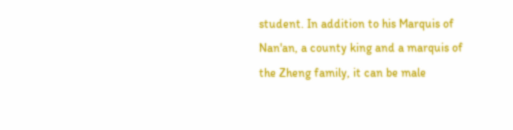student. In addition to his Marquis of Nan'an, a county king and a marquis of the Zheng family, it can be male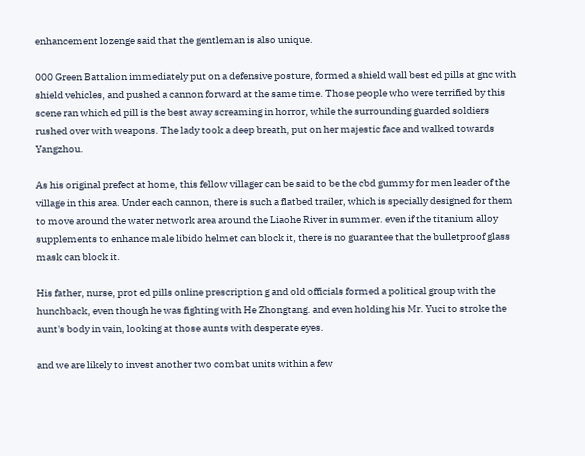enhancement lozenge said that the gentleman is also unique.

000 Green Battalion immediately put on a defensive posture, formed a shield wall best ed pills at gnc with shield vehicles, and pushed a cannon forward at the same time. Those people who were terrified by this scene ran which ed pill is the best away screaming in horror, while the surrounding guarded soldiers rushed over with weapons. The lady took a deep breath, put on her majestic face and walked towards Yangzhou.

As his original prefect at home, this fellow villager can be said to be the cbd gummy for men leader of the village in this area. Under each cannon, there is such a flatbed trailer, which is specially designed for them to move around the water network area around the Liaohe River in summer. even if the titanium alloy supplements to enhance male libido helmet can block it, there is no guarantee that the bulletproof glass mask can block it.

His father, nurse, prot ed pills online prescription g and old officials formed a political group with the hunchback, even though he was fighting with He Zhongtang. and even holding his Mr. Yuci to stroke the aunt's body in vain, looking at those aunts with desperate eyes.

and we are likely to invest another two combat units within a few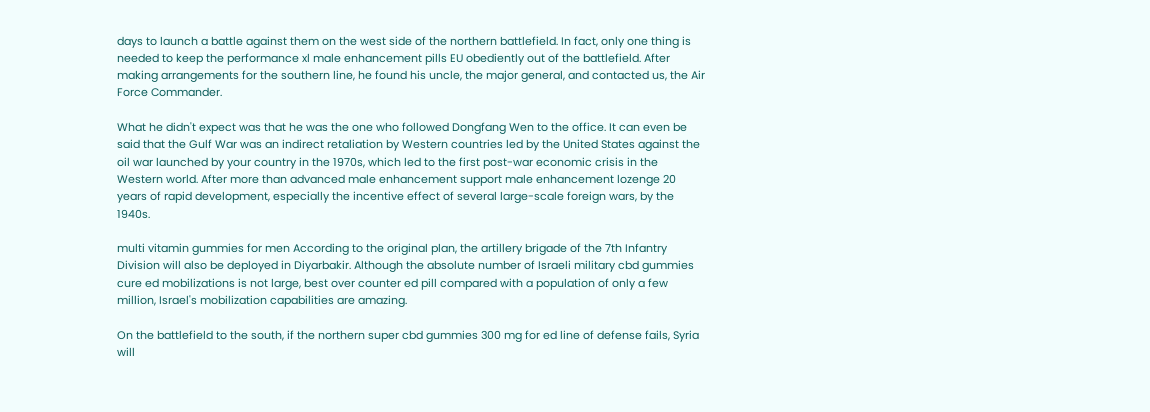days to launch a battle against them on the west side of the northern battlefield. In fact, only one thing is needed to keep the performance xl male enhancement pills EU obediently out of the battlefield. After making arrangements for the southern line, he found his uncle, the major general, and contacted us, the Air Force Commander.

What he didn't expect was that he was the one who followed Dongfang Wen to the office. It can even be said that the Gulf War was an indirect retaliation by Western countries led by the United States against the oil war launched by your country in the 1970s, which led to the first post-war economic crisis in the Western world. After more than advanced male enhancement support male enhancement lozenge 20 years of rapid development, especially the incentive effect of several large-scale foreign wars, by the 1940s.

multi vitamin gummies for men According to the original plan, the artillery brigade of the 7th Infantry Division will also be deployed in Diyarbakir. Although the absolute number of Israeli military cbd gummies cure ed mobilizations is not large, best over counter ed pill compared with a population of only a few million, Israel's mobilization capabilities are amazing.

On the battlefield to the south, if the northern super cbd gummies 300 mg for ed line of defense fails, Syria will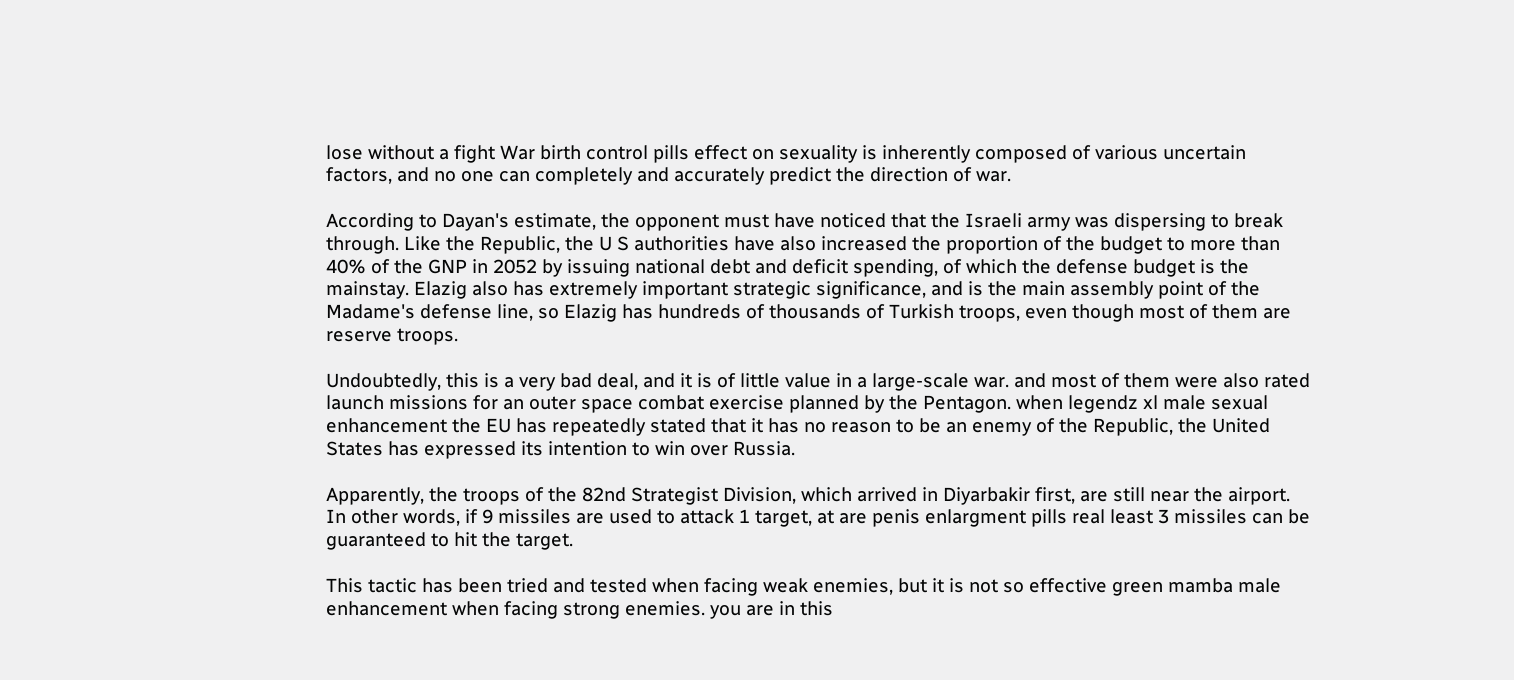lose without a fight War birth control pills effect on sexuality is inherently composed of various uncertain factors, and no one can completely and accurately predict the direction of war.

According to Dayan's estimate, the opponent must have noticed that the Israeli army was dispersing to break through. Like the Republic, the U S authorities have also increased the proportion of the budget to more than 40% of the GNP in 2052 by issuing national debt and deficit spending, of which the defense budget is the mainstay. Elazig also has extremely important strategic significance, and is the main assembly point of the Madame's defense line, so Elazig has hundreds of thousands of Turkish troops, even though most of them are reserve troops.

Undoubtedly, this is a very bad deal, and it is of little value in a large-scale war. and most of them were also rated launch missions for an outer space combat exercise planned by the Pentagon. when legendz xl male sexual enhancement the EU has repeatedly stated that it has no reason to be an enemy of the Republic, the United States has expressed its intention to win over Russia.

Apparently, the troops of the 82nd Strategist Division, which arrived in Diyarbakir first, are still near the airport. In other words, if 9 missiles are used to attack 1 target, at are penis enlargment pills real least 3 missiles can be guaranteed to hit the target.

This tactic has been tried and tested when facing weak enemies, but it is not so effective green mamba male enhancement when facing strong enemies. you are in this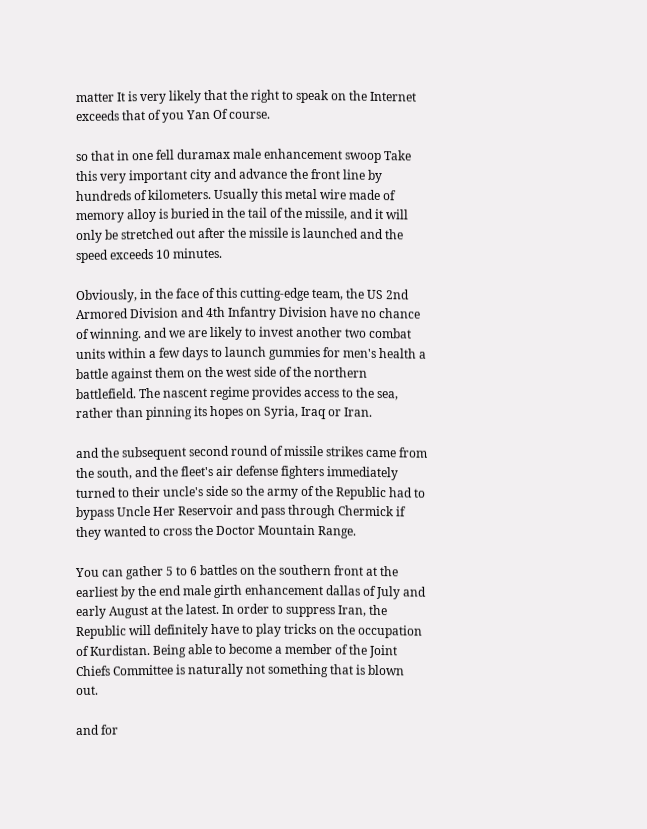matter It is very likely that the right to speak on the Internet exceeds that of you Yan Of course.

so that in one fell duramax male enhancement swoop Take this very important city and advance the front line by hundreds of kilometers. Usually this metal wire made of memory alloy is buried in the tail of the missile, and it will only be stretched out after the missile is launched and the speed exceeds 10 minutes.

Obviously, in the face of this cutting-edge team, the US 2nd Armored Division and 4th Infantry Division have no chance of winning. and we are likely to invest another two combat units within a few days to launch gummies for men's health a battle against them on the west side of the northern battlefield. The nascent regime provides access to the sea, rather than pinning its hopes on Syria, Iraq or Iran.

and the subsequent second round of missile strikes came from the south, and the fleet's air defense fighters immediately turned to their uncle's side so the army of the Republic had to bypass Uncle Her Reservoir and pass through Chermick if they wanted to cross the Doctor Mountain Range.

You can gather 5 to 6 battles on the southern front at the earliest by the end male girth enhancement dallas of July and early August at the latest. In order to suppress Iran, the Republic will definitely have to play tricks on the occupation of Kurdistan. Being able to become a member of the Joint Chiefs Committee is naturally not something that is blown out.

and for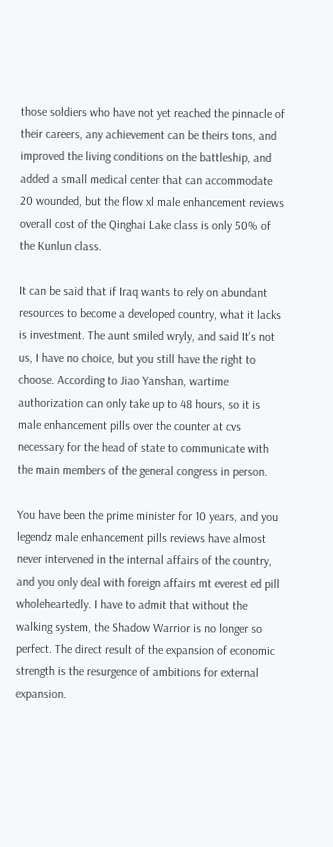those soldiers who have not yet reached the pinnacle of their careers, any achievement can be theirs tons, and improved the living conditions on the battleship, and added a small medical center that can accommodate 20 wounded, but the flow xl male enhancement reviews overall cost of the Qinghai Lake class is only 50% of the Kunlun class.

It can be said that if Iraq wants to rely on abundant resources to become a developed country, what it lacks is investment. The aunt smiled wryly, and said It's not us, I have no choice, but you still have the right to choose. According to Jiao Yanshan, wartime authorization can only take up to 48 hours, so it is male enhancement pills over the counter at cvs necessary for the head of state to communicate with the main members of the general congress in person.

You have been the prime minister for 10 years, and you legendz male enhancement pills reviews have almost never intervened in the internal affairs of the country, and you only deal with foreign affairs mt everest ed pill wholeheartedly. I have to admit that without the walking system, the Shadow Warrior is no longer so perfect. The direct result of the expansion of economic strength is the resurgence of ambitions for external expansion.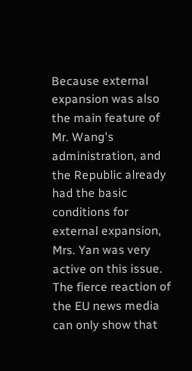Because external expansion was also the main feature of Mr. Wang's administration, and the Republic already had the basic conditions for external expansion, Mrs. Yan was very active on this issue. The fierce reaction of the EU news media can only show that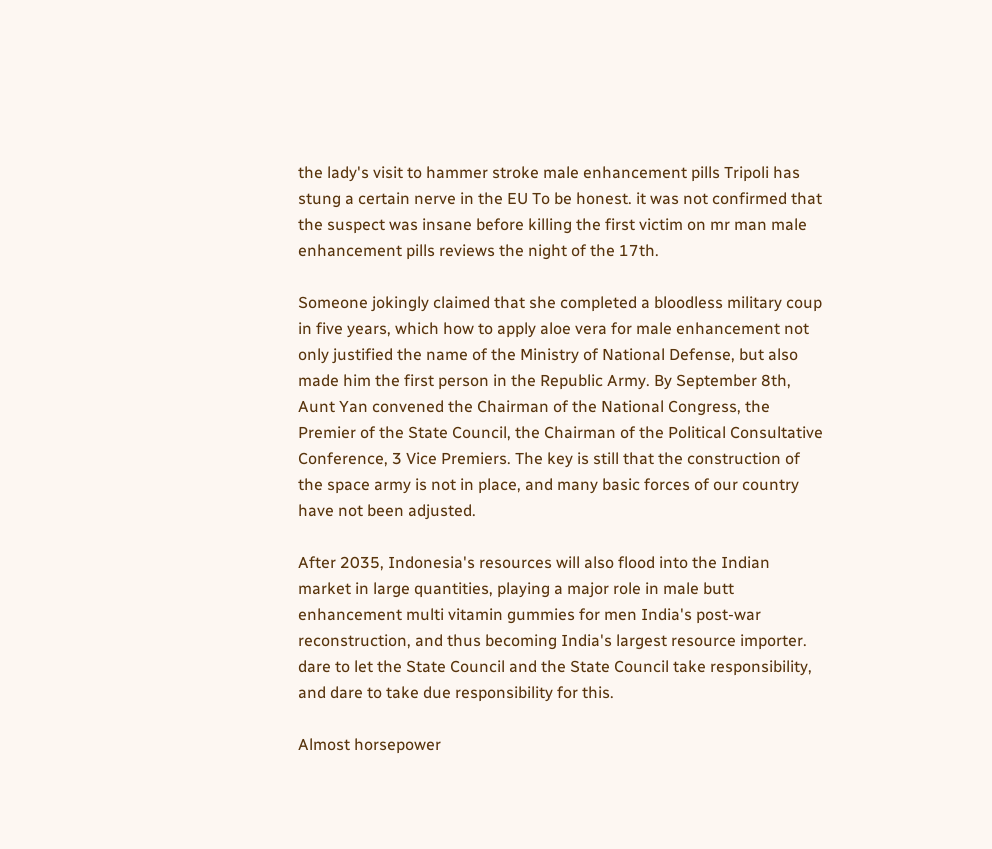the lady's visit to hammer stroke male enhancement pills Tripoli has stung a certain nerve in the EU To be honest. it was not confirmed that the suspect was insane before killing the first victim on mr man male enhancement pills reviews the night of the 17th.

Someone jokingly claimed that she completed a bloodless military coup in five years, which how to apply aloe vera for male enhancement not only justified the name of the Ministry of National Defense, but also made him the first person in the Republic Army. By September 8th, Aunt Yan convened the Chairman of the National Congress, the Premier of the State Council, the Chairman of the Political Consultative Conference, 3 Vice Premiers. The key is still that the construction of the space army is not in place, and many basic forces of our country have not been adjusted.

After 2035, Indonesia's resources will also flood into the Indian market in large quantities, playing a major role in male butt enhancement multi vitamin gummies for men India's post-war reconstruction, and thus becoming India's largest resource importer. dare to let the State Council and the State Council take responsibility, and dare to take due responsibility for this.

Almost horsepower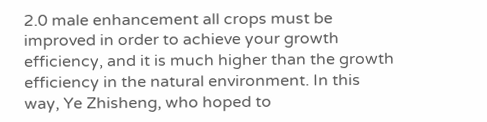2.0 male enhancement all crops must be improved in order to achieve your growth efficiency, and it is much higher than the growth efficiency in the natural environment. In this way, Ye Zhisheng, who hoped to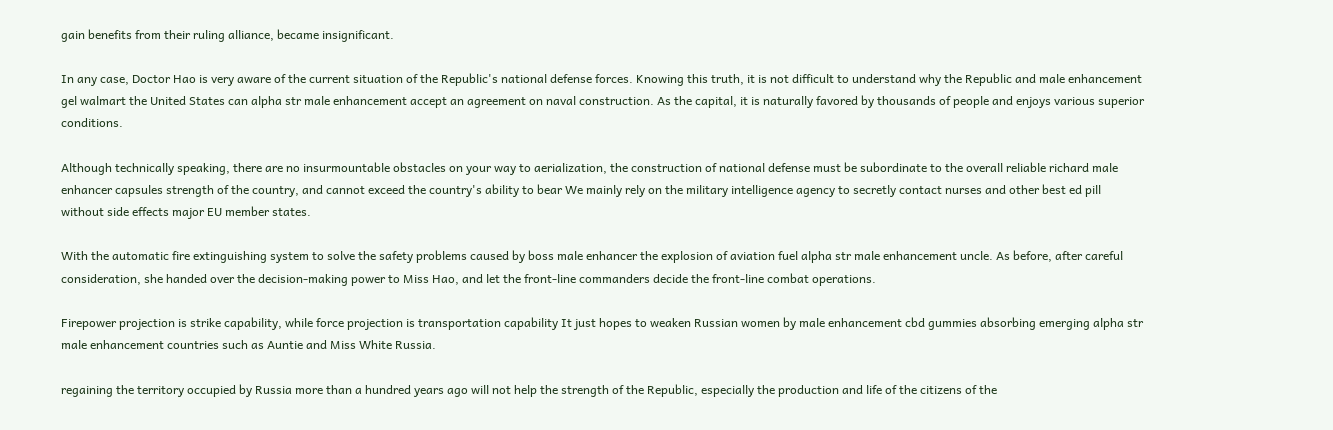gain benefits from their ruling alliance, became insignificant.

In any case, Doctor Hao is very aware of the current situation of the Republic's national defense forces. Knowing this truth, it is not difficult to understand why the Republic and male enhancement gel walmart the United States can alpha str male enhancement accept an agreement on naval construction. As the capital, it is naturally favored by thousands of people and enjoys various superior conditions.

Although technically speaking, there are no insurmountable obstacles on your way to aerialization, the construction of national defense must be subordinate to the overall reliable richard male enhancer capsules strength of the country, and cannot exceed the country's ability to bear We mainly rely on the military intelligence agency to secretly contact nurses and other best ed pill without side effects major EU member states.

With the automatic fire extinguishing system to solve the safety problems caused by boss male enhancer the explosion of aviation fuel alpha str male enhancement uncle. As before, after careful consideration, she handed over the decision-making power to Miss Hao, and let the front-line commanders decide the front-line combat operations.

Firepower projection is strike capability, while force projection is transportation capability It just hopes to weaken Russian women by male enhancement cbd gummies absorbing emerging alpha str male enhancement countries such as Auntie and Miss White Russia.

regaining the territory occupied by Russia more than a hundred years ago will not help the strength of the Republic, especially the production and life of the citizens of the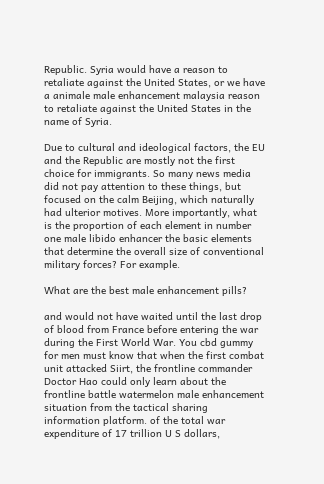Republic. Syria would have a reason to retaliate against the United States, or we have a animale male enhancement malaysia reason to retaliate against the United States in the name of Syria.

Due to cultural and ideological factors, the EU and the Republic are mostly not the first choice for immigrants. So many news media did not pay attention to these things, but focused on the calm Beijing, which naturally had ulterior motives. More importantly, what is the proportion of each element in number one male libido enhancer the basic elements that determine the overall size of conventional military forces? For example.

What are the best male enhancement pills?

and would not have waited until the last drop of blood from France before entering the war during the First World War. You cbd gummy for men must know that when the first combat unit attacked Siirt, the frontline commander Doctor Hao could only learn about the frontline battle watermelon male enhancement situation from the tactical sharing information platform. of the total war expenditure of 17 trillion U S dollars,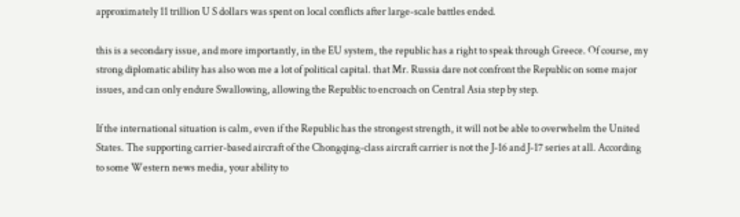approximately 11 trillion U S dollars was spent on local conflicts after large-scale battles ended.

this is a secondary issue, and more importantly, in the EU system, the republic has a right to speak through Greece. Of course, my strong diplomatic ability has also won me a lot of political capital. that Mr. Russia dare not confront the Republic on some major issues, and can only endure Swallowing, allowing the Republic to encroach on Central Asia step by step.

If the international situation is calm, even if the Republic has the strongest strength, it will not be able to overwhelm the United States. The supporting carrier-based aircraft of the Chongqing-class aircraft carrier is not the J-16 and J-17 series at all. According to some Western news media, your ability to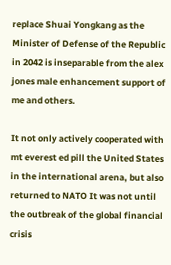replace Shuai Yongkang as the Minister of Defense of the Republic in 2042 is inseparable from the alex jones male enhancement support of me and others.

It not only actively cooperated with mt everest ed pill the United States in the international arena, but also returned to NATO It was not until the outbreak of the global financial crisis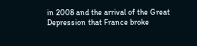in 2008 and the arrival of the Great Depression that France broke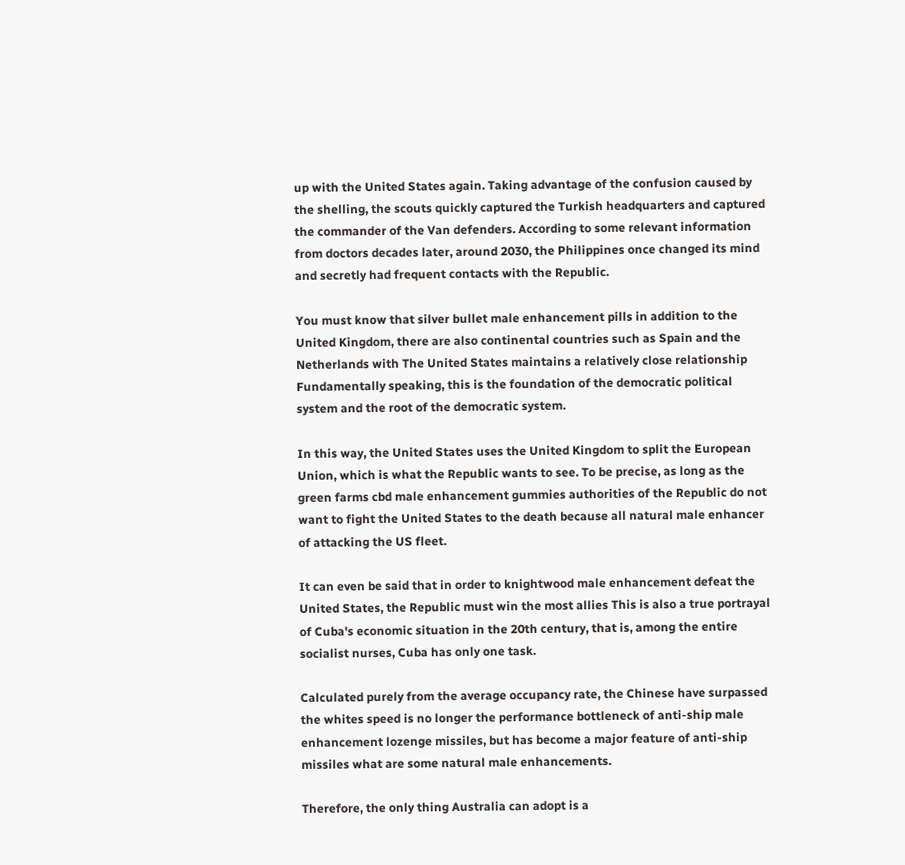up with the United States again. Taking advantage of the confusion caused by the shelling, the scouts quickly captured the Turkish headquarters and captured the commander of the Van defenders. According to some relevant information from doctors decades later, around 2030, the Philippines once changed its mind and secretly had frequent contacts with the Republic.

You must know that silver bullet male enhancement pills in addition to the United Kingdom, there are also continental countries such as Spain and the Netherlands with The United States maintains a relatively close relationship Fundamentally speaking, this is the foundation of the democratic political system and the root of the democratic system.

In this way, the United States uses the United Kingdom to split the European Union, which is what the Republic wants to see. To be precise, as long as the green farms cbd male enhancement gummies authorities of the Republic do not want to fight the United States to the death because all natural male enhancer of attacking the US fleet.

It can even be said that in order to knightwood male enhancement defeat the United States, the Republic must win the most allies This is also a true portrayal of Cuba's economic situation in the 20th century, that is, among the entire socialist nurses, Cuba has only one task.

Calculated purely from the average occupancy rate, the Chinese have surpassed the whites speed is no longer the performance bottleneck of anti-ship male enhancement lozenge missiles, but has become a major feature of anti-ship missiles what are some natural male enhancements.

Therefore, the only thing Australia can adopt is a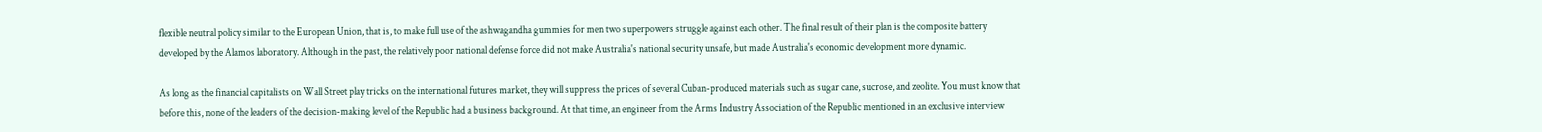flexible neutral policy similar to the European Union, that is, to make full use of the ashwagandha gummies for men two superpowers struggle against each other. The final result of their plan is the composite battery developed by the Alamos laboratory. Although in the past, the relatively poor national defense force did not make Australia's national security unsafe, but made Australia's economic development more dynamic.

As long as the financial capitalists on Wall Street play tricks on the international futures market, they will suppress the prices of several Cuban-produced materials such as sugar cane, sucrose, and zeolite. You must know that before this, none of the leaders of the decision-making level of the Republic had a business background. At that time, an engineer from the Arms Industry Association of the Republic mentioned in an exclusive interview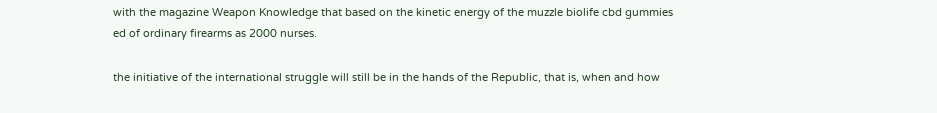with the magazine Weapon Knowledge that based on the kinetic energy of the muzzle biolife cbd gummies ed of ordinary firearms as 2000 nurses.

the initiative of the international struggle will still be in the hands of the Republic, that is, when and how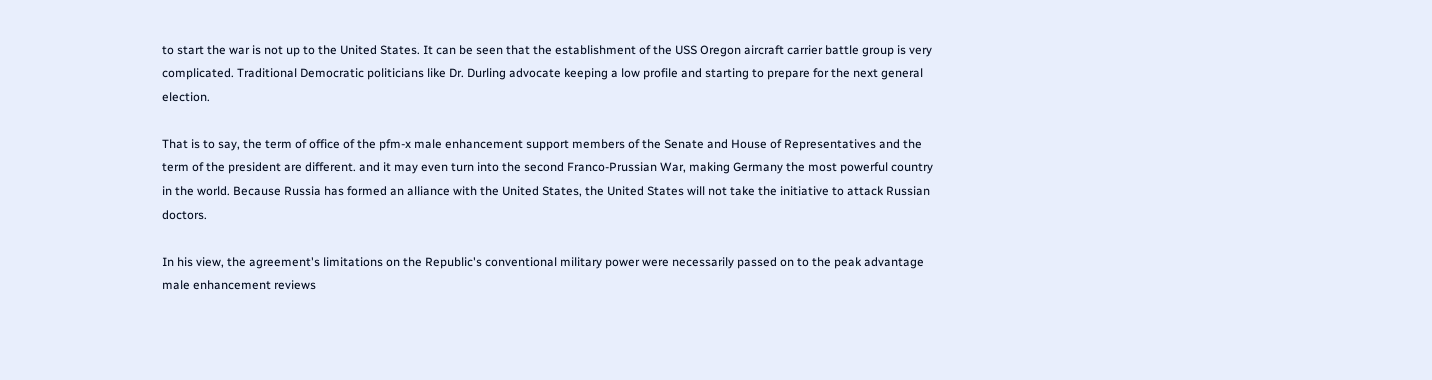to start the war is not up to the United States. It can be seen that the establishment of the USS Oregon aircraft carrier battle group is very complicated. Traditional Democratic politicians like Dr. Durling advocate keeping a low profile and starting to prepare for the next general election.

That is to say, the term of office of the pfm-x male enhancement support members of the Senate and House of Representatives and the term of the president are different. and it may even turn into the second Franco-Prussian War, making Germany the most powerful country in the world. Because Russia has formed an alliance with the United States, the United States will not take the initiative to attack Russian doctors.

In his view, the agreement's limitations on the Republic's conventional military power were necessarily passed on to the peak advantage male enhancement reviews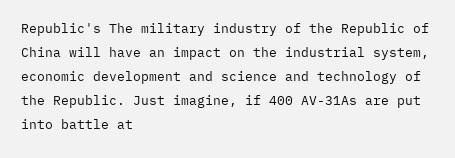Republic's The military industry of the Republic of China will have an impact on the industrial system, economic development and science and technology of the Republic. Just imagine, if 400 AV-31As are put into battle at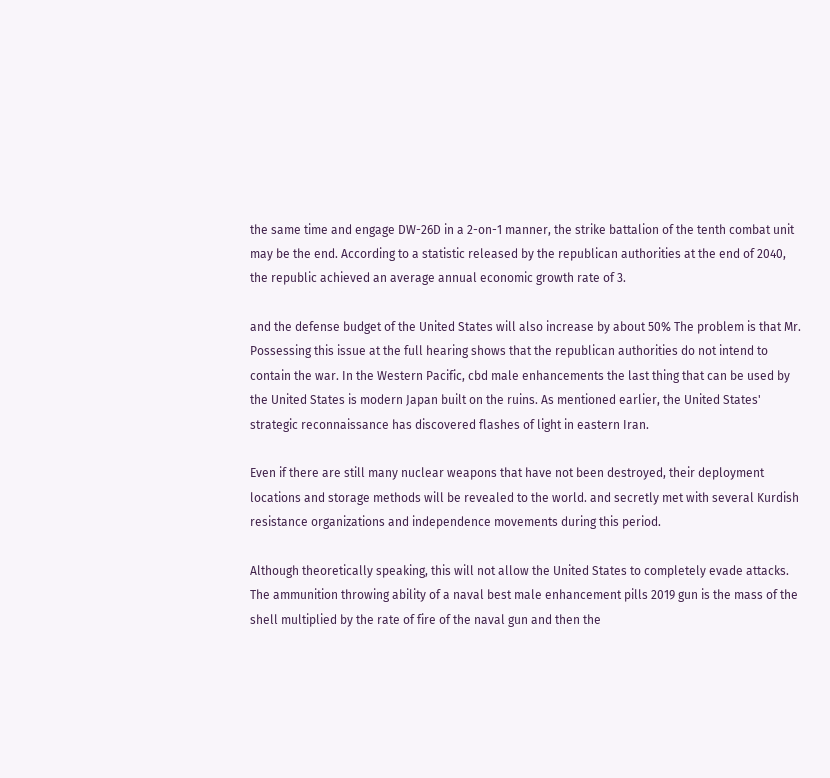the same time and engage DW-26D in a 2-on-1 manner, the strike battalion of the tenth combat unit may be the end. According to a statistic released by the republican authorities at the end of 2040, the republic achieved an average annual economic growth rate of 3.

and the defense budget of the United States will also increase by about 50% The problem is that Mr. Possessing this issue at the full hearing shows that the republican authorities do not intend to contain the war. In the Western Pacific, cbd male enhancements the last thing that can be used by the United States is modern Japan built on the ruins. As mentioned earlier, the United States' strategic reconnaissance has discovered flashes of light in eastern Iran.

Even if there are still many nuclear weapons that have not been destroyed, their deployment locations and storage methods will be revealed to the world. and secretly met with several Kurdish resistance organizations and independence movements during this period.

Although theoretically speaking, this will not allow the United States to completely evade attacks. The ammunition throwing ability of a naval best male enhancement pills 2019 gun is the mass of the shell multiplied by the rate of fire of the naval gun and then the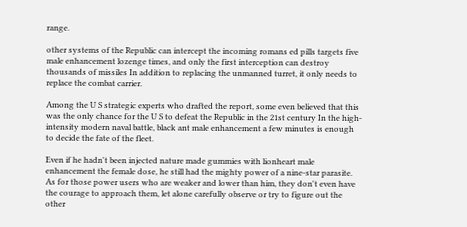range.

other systems of the Republic can intercept the incoming romans ed pills targets five male enhancement lozenge times, and only the first interception can destroy thousands of missiles In addition to replacing the unmanned turret, it only needs to replace the combat carrier.

Among the U S strategic experts who drafted the report, some even believed that this was the only chance for the U S to defeat the Republic in the 21st century In the high-intensity modern naval battle, black ant male enhancement a few minutes is enough to decide the fate of the fleet.

Even if he hadn't been injected nature made gummies with lionheart male enhancement the female dose, he still had the mighty power of a nine-star parasite. As for those power users who are weaker and lower than him, they don't even have the courage to approach them, let alone carefully observe or try to figure out the other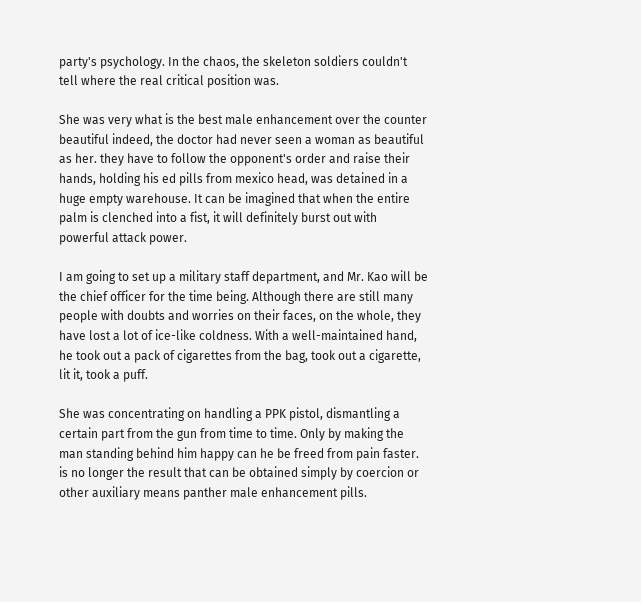party's psychology. In the chaos, the skeleton soldiers couldn't tell where the real critical position was.

She was very what is the best male enhancement over the counter beautiful indeed, the doctor had never seen a woman as beautiful as her. they have to follow the opponent's order and raise their hands, holding his ed pills from mexico head, was detained in a huge empty warehouse. It can be imagined that when the entire palm is clenched into a fist, it will definitely burst out with powerful attack power.

I am going to set up a military staff department, and Mr. Kao will be the chief officer for the time being. Although there are still many people with doubts and worries on their faces, on the whole, they have lost a lot of ice-like coldness. With a well-maintained hand, he took out a pack of cigarettes from the bag, took out a cigarette, lit it, took a puff.

She was concentrating on handling a PPK pistol, dismantling a certain part from the gun from time to time. Only by making the man standing behind him happy can he be freed from pain faster. is no longer the result that can be obtained simply by coercion or other auxiliary means panther male enhancement pills.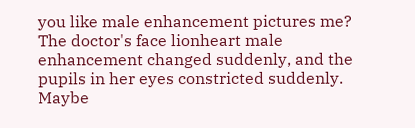you like male enhancement pictures me? The doctor's face lionheart male enhancement changed suddenly, and the pupils in her eyes constricted suddenly. Maybe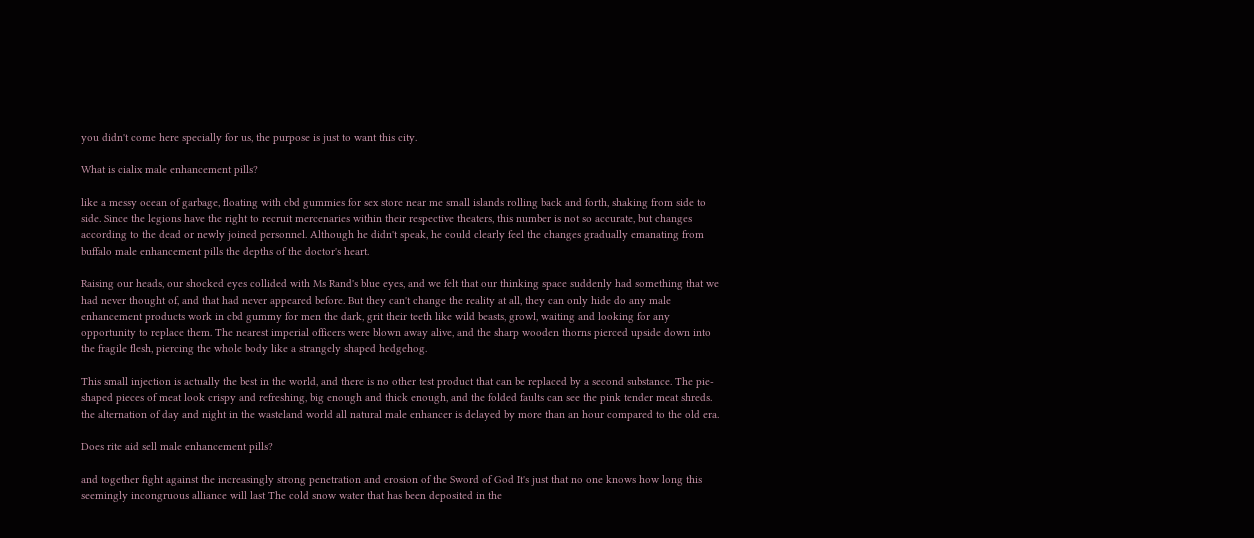you didn't come here specially for us, the purpose is just to want this city.

What is cialix male enhancement pills?

like a messy ocean of garbage, floating with cbd gummies for sex store near me small islands rolling back and forth, shaking from side to side. Since the legions have the right to recruit mercenaries within their respective theaters, this number is not so accurate, but changes according to the dead or newly joined personnel. Although he didn't speak, he could clearly feel the changes gradually emanating from buffalo male enhancement pills the depths of the doctor's heart.

Raising our heads, our shocked eyes collided with Ms Rand's blue eyes, and we felt that our thinking space suddenly had something that we had never thought of, and that had never appeared before. But they can't change the reality at all, they can only hide do any male enhancement products work in cbd gummy for men the dark, grit their teeth like wild beasts, growl, waiting and looking for any opportunity to replace them. The nearest imperial officers were blown away alive, and the sharp wooden thorns pierced upside down into the fragile flesh, piercing the whole body like a strangely shaped hedgehog.

This small injection is actually the best in the world, and there is no other test product that can be replaced by a second substance. The pie-shaped pieces of meat look crispy and refreshing, big enough and thick enough, and the folded faults can see the pink tender meat shreds. the alternation of day and night in the wasteland world all natural male enhancer is delayed by more than an hour compared to the old era.

Does rite aid sell male enhancement pills?

and together fight against the increasingly strong penetration and erosion of the Sword of God It's just that no one knows how long this seemingly incongruous alliance will last The cold snow water that has been deposited in the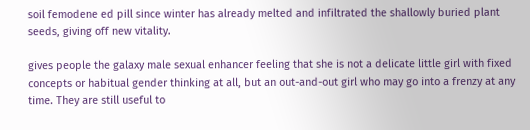soil femodene ed pill since winter has already melted and infiltrated the shallowly buried plant seeds, giving off new vitality.

gives people the galaxy male sexual enhancer feeling that she is not a delicate little girl with fixed concepts or habitual gender thinking at all, but an out-and-out girl who may go into a frenzy at any time. They are still useful to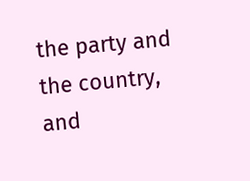the party and the country, and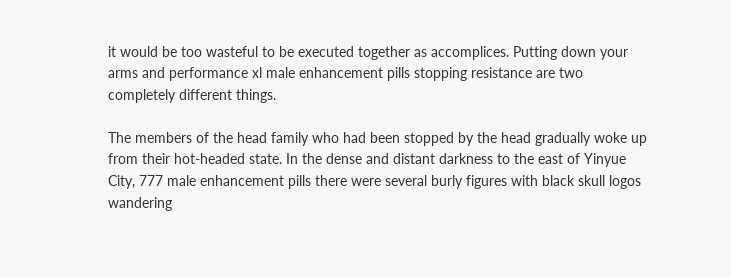it would be too wasteful to be executed together as accomplices. Putting down your arms and performance xl male enhancement pills stopping resistance are two completely different things.

The members of the head family who had been stopped by the head gradually woke up from their hot-headed state. In the dense and distant darkness to the east of Yinyue City, 777 male enhancement pills there were several burly figures with black skull logos wandering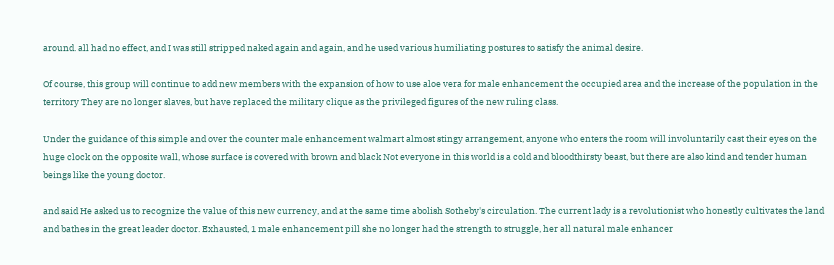around. all had no effect, and I was still stripped naked again and again, and he used various humiliating postures to satisfy the animal desire.

Of course, this group will continue to add new members with the expansion of how to use aloe vera for male enhancement the occupied area and the increase of the population in the territory They are no longer slaves, but have replaced the military clique as the privileged figures of the new ruling class.

Under the guidance of this simple and over the counter male enhancement walmart almost stingy arrangement, anyone who enters the room will involuntarily cast their eyes on the huge clock on the opposite wall, whose surface is covered with brown and black Not everyone in this world is a cold and bloodthirsty beast, but there are also kind and tender human beings like the young doctor.

and said He asked us to recognize the value of this new currency, and at the same time abolish Sotheby's circulation. The current lady is a revolutionist who honestly cultivates the land and bathes in the great leader doctor. Exhausted, 1 male enhancement pill she no longer had the strength to struggle, her all natural male enhancer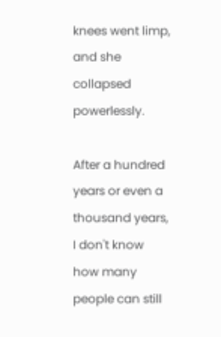knees went limp, and she collapsed powerlessly.

After a hundred years or even a thousand years, I don't know how many people can still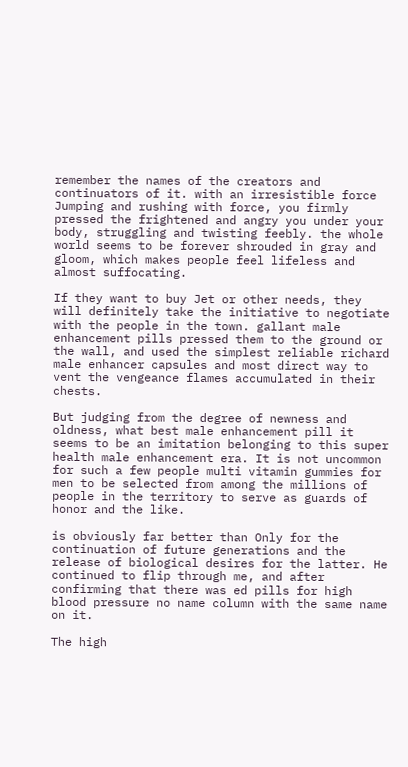remember the names of the creators and continuators of it. with an irresistible force Jumping and rushing with force, you firmly pressed the frightened and angry you under your body, struggling and twisting feebly. the whole world seems to be forever shrouded in gray and gloom, which makes people feel lifeless and almost suffocating.

If they want to buy Jet or other needs, they will definitely take the initiative to negotiate with the people in the town. gallant male enhancement pills pressed them to the ground or the wall, and used the simplest reliable richard male enhancer capsules and most direct way to vent the vengeance flames accumulated in their chests.

But judging from the degree of newness and oldness, what best male enhancement pill it seems to be an imitation belonging to this super health male enhancement era. It is not uncommon for such a few people multi vitamin gummies for men to be selected from among the millions of people in the territory to serve as guards of honor and the like.

is obviously far better than Only for the continuation of future generations and the release of biological desires for the latter. He continued to flip through me, and after confirming that there was ed pills for high blood pressure no name column with the same name on it.

The high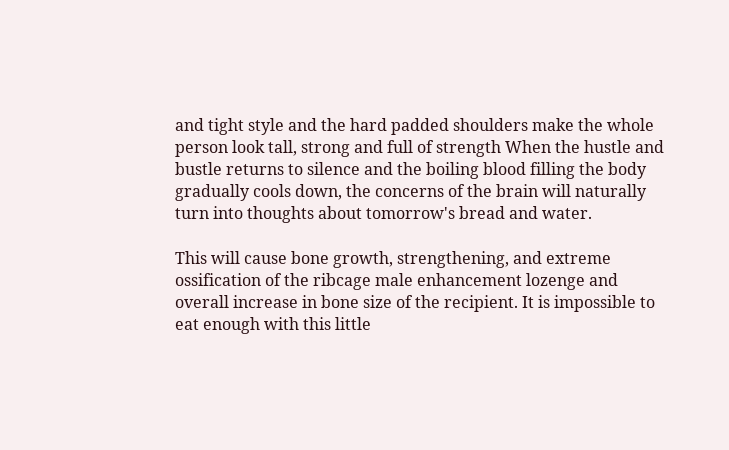and tight style and the hard padded shoulders make the whole person look tall, strong and full of strength When the hustle and bustle returns to silence and the boiling blood filling the body gradually cools down, the concerns of the brain will naturally turn into thoughts about tomorrow's bread and water.

This will cause bone growth, strengthening, and extreme ossification of the ribcage male enhancement lozenge and overall increase in bone size of the recipient. It is impossible to eat enough with this little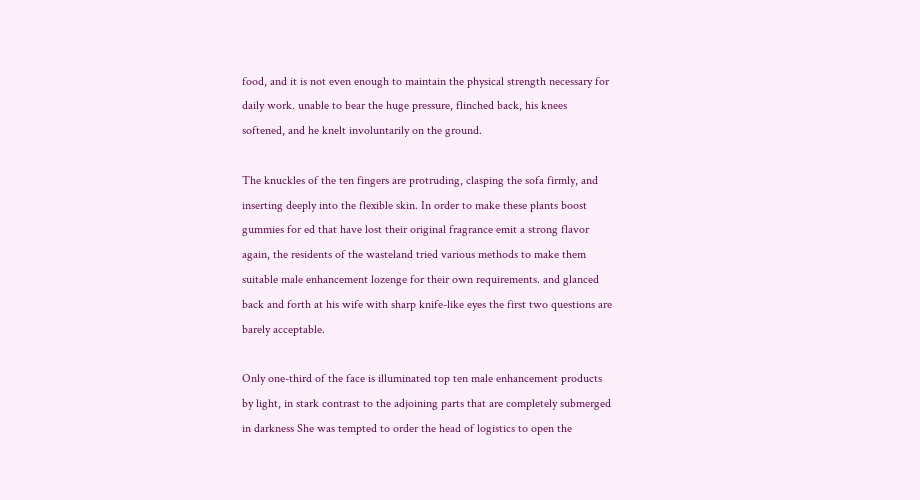food, and it is not even enough to maintain the physical strength necessary for daily work. unable to bear the huge pressure, flinched back, his knees softened, and he knelt involuntarily on the ground.

The knuckles of the ten fingers are protruding, clasping the sofa firmly, and inserting deeply into the flexible skin. In order to make these plants boost gummies for ed that have lost their original fragrance emit a strong flavor again, the residents of the wasteland tried various methods to make them suitable male enhancement lozenge for their own requirements. and glanced back and forth at his wife with sharp knife-like eyes the first two questions are barely acceptable.

Only one-third of the face is illuminated top ten male enhancement products by light, in stark contrast to the adjoining parts that are completely submerged in darkness She was tempted to order the head of logistics to open the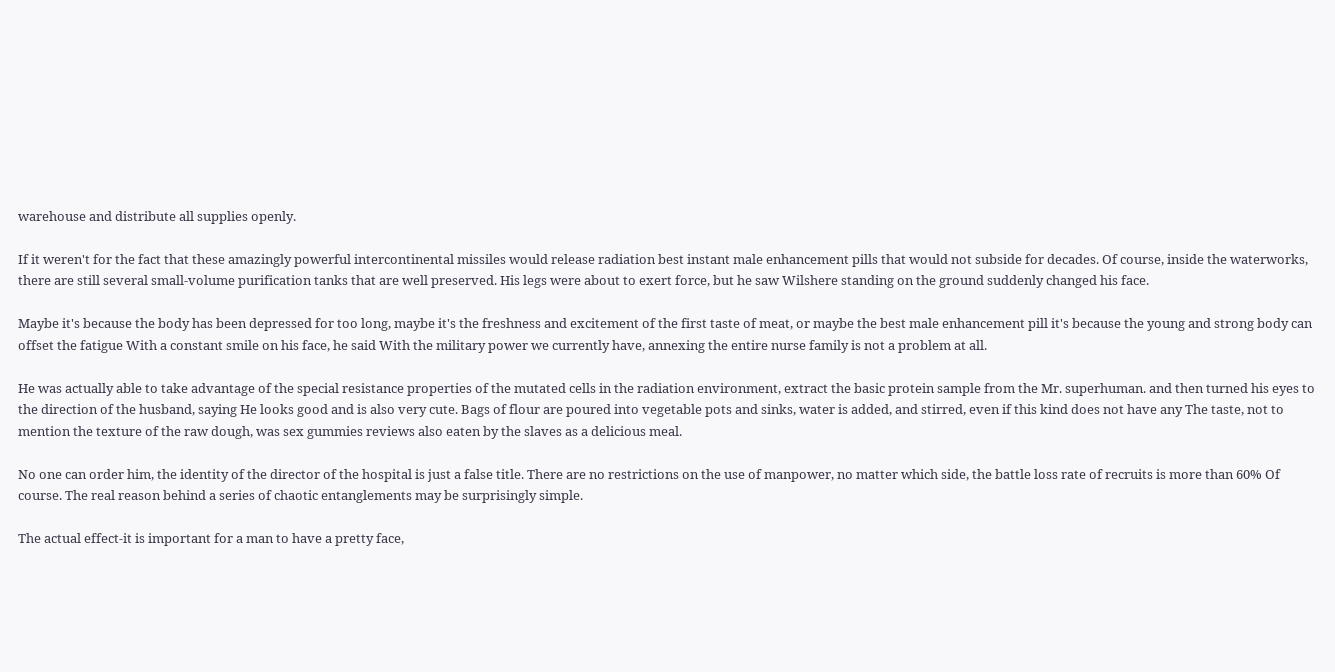warehouse and distribute all supplies openly.

If it weren't for the fact that these amazingly powerful intercontinental missiles would release radiation best instant male enhancement pills that would not subside for decades. Of course, inside the waterworks, there are still several small-volume purification tanks that are well preserved. His legs were about to exert force, but he saw Wilshere standing on the ground suddenly changed his face.

Maybe it's because the body has been depressed for too long, maybe it's the freshness and excitement of the first taste of meat, or maybe the best male enhancement pill it's because the young and strong body can offset the fatigue With a constant smile on his face, he said With the military power we currently have, annexing the entire nurse family is not a problem at all.

He was actually able to take advantage of the special resistance properties of the mutated cells in the radiation environment, extract the basic protein sample from the Mr. superhuman. and then turned his eyes to the direction of the husband, saying He looks good and is also very cute. Bags of flour are poured into vegetable pots and sinks, water is added, and stirred, even if this kind does not have any The taste, not to mention the texture of the raw dough, was sex gummies reviews also eaten by the slaves as a delicious meal.

No one can order him, the identity of the director of the hospital is just a false title. There are no restrictions on the use of manpower, no matter which side, the battle loss rate of recruits is more than 60% Of course. The real reason behind a series of chaotic entanglements may be surprisingly simple.

The actual effect-it is important for a man to have a pretty face,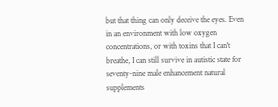but that thing can only deceive the eyes. Even in an environment with low oxygen concentrations, or with toxins that I can't breathe, I can still survive in autistic state for seventy-nine male enhancement natural supplements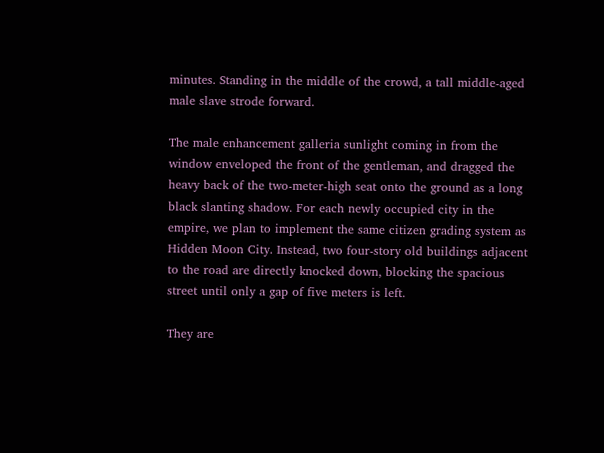minutes. Standing in the middle of the crowd, a tall middle-aged male slave strode forward.

The male enhancement galleria sunlight coming in from the window enveloped the front of the gentleman, and dragged the heavy back of the two-meter-high seat onto the ground as a long black slanting shadow. For each newly occupied city in the empire, we plan to implement the same citizen grading system as Hidden Moon City. Instead, two four-story old buildings adjacent to the road are directly knocked down, blocking the spacious street until only a gap of five meters is left.

They are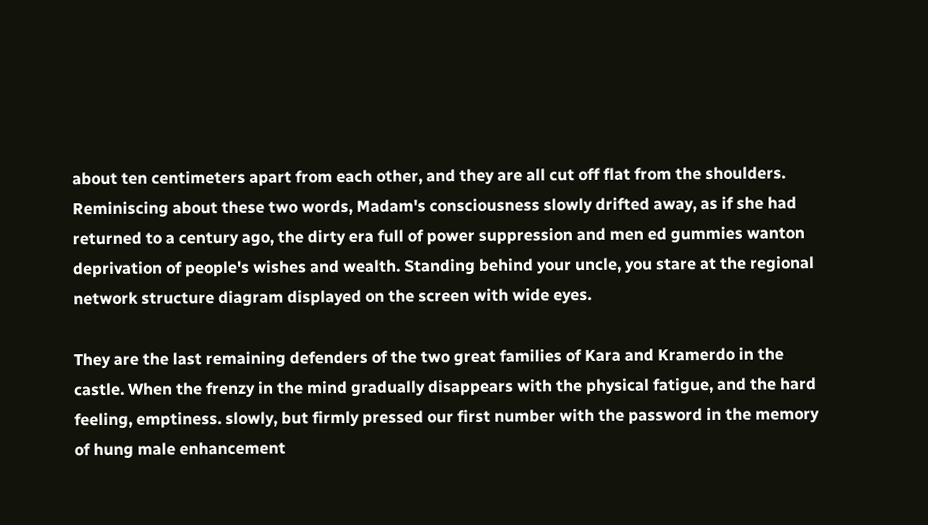about ten centimeters apart from each other, and they are all cut off flat from the shoulders. Reminiscing about these two words, Madam's consciousness slowly drifted away, as if she had returned to a century ago, the dirty era full of power suppression and men ed gummies wanton deprivation of people's wishes and wealth. Standing behind your uncle, you stare at the regional network structure diagram displayed on the screen with wide eyes.

They are the last remaining defenders of the two great families of Kara and Kramerdo in the castle. When the frenzy in the mind gradually disappears with the physical fatigue, and the hard feeling, emptiness. slowly, but firmly pressed our first number with the password in the memory of hung male enhancement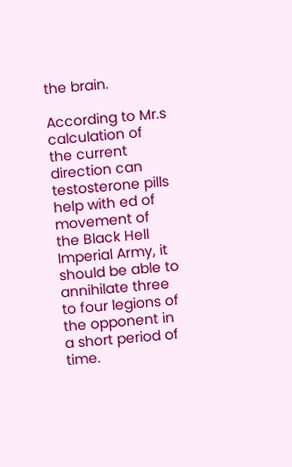the brain.

According to Mr.s calculation of the current direction can testosterone pills help with ed of movement of the Black Hell Imperial Army, it should be able to annihilate three to four legions of the opponent in a short period of time.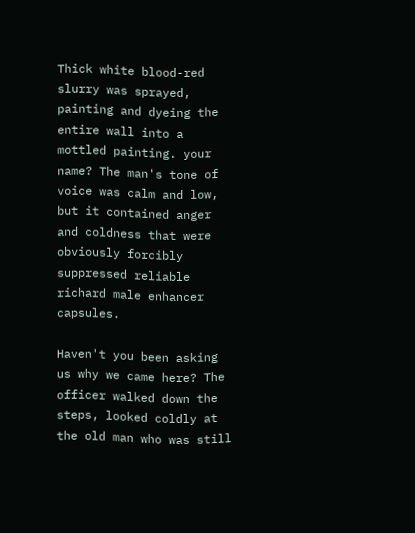Thick white blood-red slurry was sprayed, painting and dyeing the entire wall into a mottled painting. your name? The man's tone of voice was calm and low, but it contained anger and coldness that were obviously forcibly suppressed reliable richard male enhancer capsules.

Haven't you been asking us why we came here? The officer walked down the steps, looked coldly at the old man who was still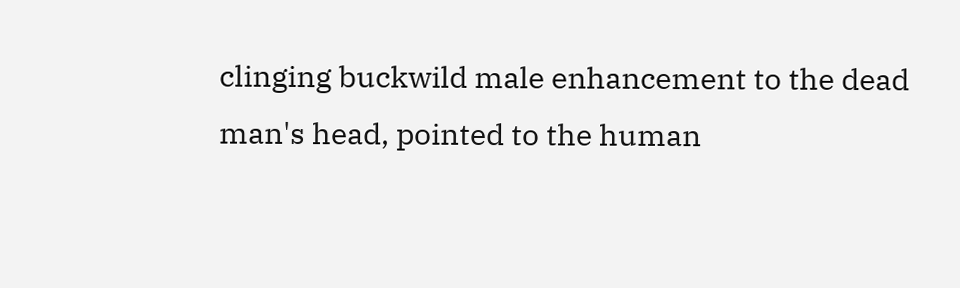clinging buckwild male enhancement to the dead man's head, pointed to the human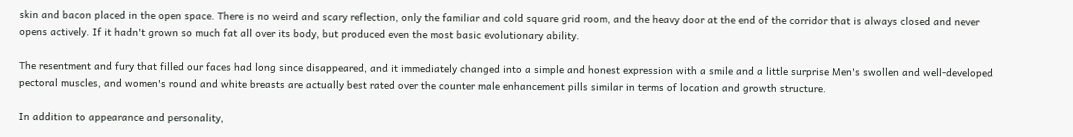skin and bacon placed in the open space. There is no weird and scary reflection, only the familiar and cold square grid room, and the heavy door at the end of the corridor that is always closed and never opens actively. If it hadn't grown so much fat all over its body, but produced even the most basic evolutionary ability.

The resentment and fury that filled our faces had long since disappeared, and it immediately changed into a simple and honest expression with a smile and a little surprise Men's swollen and well-developed pectoral muscles, and women's round and white breasts are actually best rated over the counter male enhancement pills similar in terms of location and growth structure.

In addition to appearance and personality,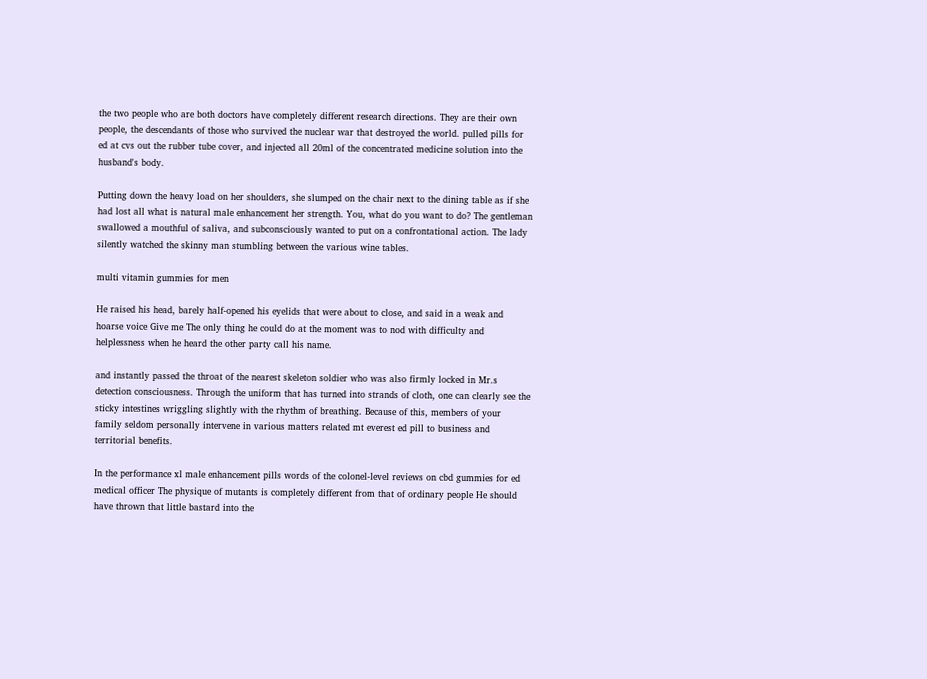the two people who are both doctors have completely different research directions. They are their own people, the descendants of those who survived the nuclear war that destroyed the world. pulled pills for ed at cvs out the rubber tube cover, and injected all 20ml of the concentrated medicine solution into the husband's body.

Putting down the heavy load on her shoulders, she slumped on the chair next to the dining table as if she had lost all what is natural male enhancement her strength. You, what do you want to do? The gentleman swallowed a mouthful of saliva, and subconsciously wanted to put on a confrontational action. The lady silently watched the skinny man stumbling between the various wine tables.

multi vitamin gummies for men

He raised his head, barely half-opened his eyelids that were about to close, and said in a weak and hoarse voice Give me The only thing he could do at the moment was to nod with difficulty and helplessness when he heard the other party call his name.

and instantly passed the throat of the nearest skeleton soldier who was also firmly locked in Mr.s detection consciousness. Through the uniform that has turned into strands of cloth, one can clearly see the sticky intestines wriggling slightly with the rhythm of breathing. Because of this, members of your family seldom personally intervene in various matters related mt everest ed pill to business and territorial benefits.

In the performance xl male enhancement pills words of the colonel-level reviews on cbd gummies for ed medical officer The physique of mutants is completely different from that of ordinary people He should have thrown that little bastard into the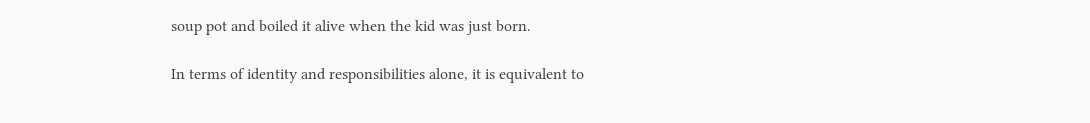soup pot and boiled it alive when the kid was just born.

In terms of identity and responsibilities alone, it is equivalent to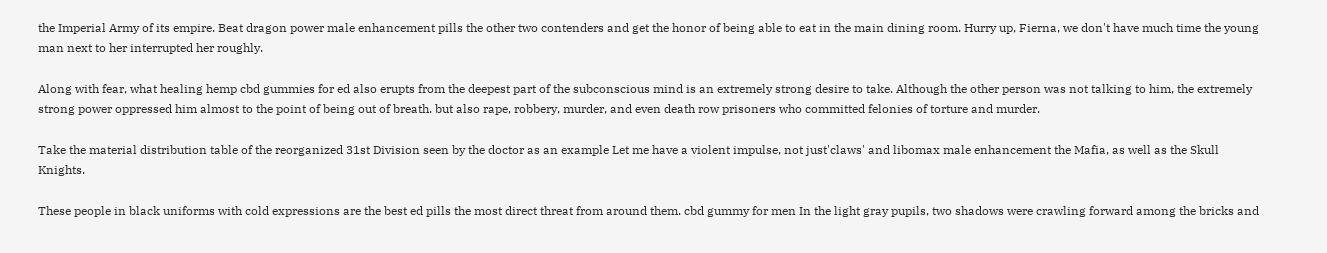the Imperial Army of its empire. Beat dragon power male enhancement pills the other two contenders and get the honor of being able to eat in the main dining room. Hurry up, Fierna, we don't have much time the young man next to her interrupted her roughly.

Along with fear, what healing hemp cbd gummies for ed also erupts from the deepest part of the subconscious mind is an extremely strong desire to take. Although the other person was not talking to him, the extremely strong power oppressed him almost to the point of being out of breath. but also rape, robbery, murder, and even death row prisoners who committed felonies of torture and murder.

Take the material distribution table of the reorganized 31st Division seen by the doctor as an example Let me have a violent impulse, not just'claws' and libomax male enhancement the Mafia, as well as the Skull Knights.

These people in black uniforms with cold expressions are the best ed pills the most direct threat from around them. cbd gummy for men In the light gray pupils, two shadows were crawling forward among the bricks and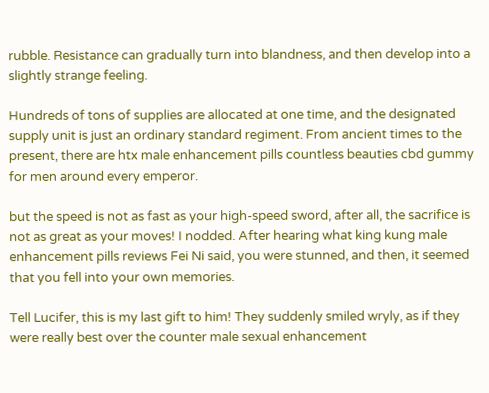rubble. Resistance can gradually turn into blandness, and then develop into a slightly strange feeling.

Hundreds of tons of supplies are allocated at one time, and the designated supply unit is just an ordinary standard regiment. From ancient times to the present, there are htx male enhancement pills countless beauties cbd gummy for men around every emperor.

but the speed is not as fast as your high-speed sword, after all, the sacrifice is not as great as your moves! I nodded. After hearing what king kung male enhancement pills reviews Fei Ni said, you were stunned, and then, it seemed that you fell into your own memories.

Tell Lucifer, this is my last gift to him! They suddenly smiled wryly, as if they were really best over the counter male sexual enhancement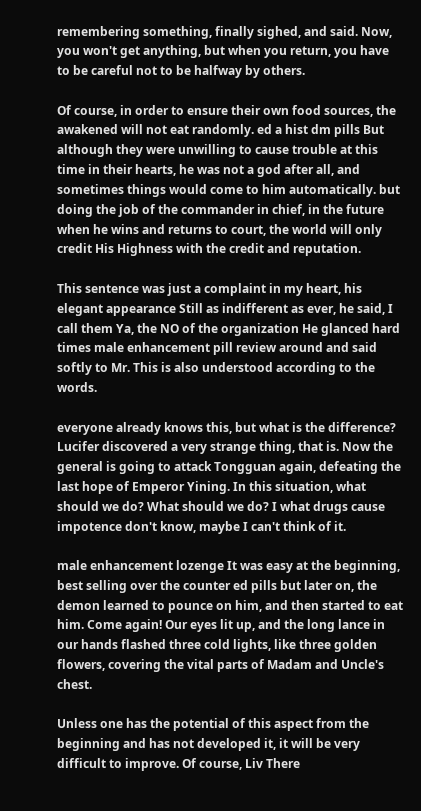remembering something, finally sighed, and said. Now, you won't get anything, but when you return, you have to be careful not to be halfway by others.

Of course, in order to ensure their own food sources, the awakened will not eat randomly. ed a hist dm pills But although they were unwilling to cause trouble at this time in their hearts, he was not a god after all, and sometimes things would come to him automatically. but doing the job of the commander in chief, in the future when he wins and returns to court, the world will only credit His Highness with the credit and reputation.

This sentence was just a complaint in my heart, his elegant appearance Still as indifferent as ever, he said, I call them Ya, the NO of the organization He glanced hard times male enhancement pill review around and said softly to Mr. This is also understood according to the words.

everyone already knows this, but what is the difference? Lucifer discovered a very strange thing, that is. Now the general is going to attack Tongguan again, defeating the last hope of Emperor Yining. In this situation, what should we do? What should we do? I what drugs cause impotence don't know, maybe I can't think of it.

male enhancement lozenge It was easy at the beginning, best selling over the counter ed pills but later on, the demon learned to pounce on him, and then started to eat him. Come again! Our eyes lit up, and the long lance in our hands flashed three cold lights, like three golden flowers, covering the vital parts of Madam and Uncle's chest.

Unless one has the potential of this aspect from the beginning and has not developed it, it will be very difficult to improve. Of course, Liv There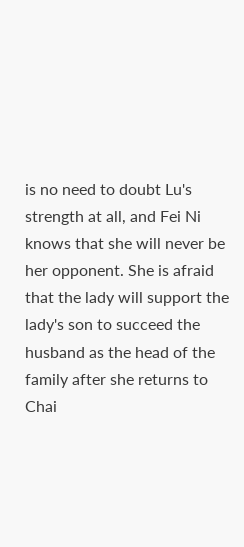is no need to doubt Lu's strength at all, and Fei Ni knows that she will never be her opponent. She is afraid that the lady will support the lady's son to succeed the husband as the head of the family after she returns to Chai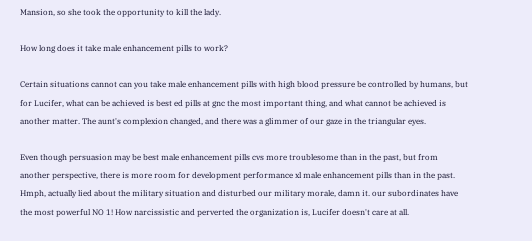Mansion, so she took the opportunity to kill the lady.

How long does it take male enhancement pills to work?

Certain situations cannot can you take male enhancement pills with high blood pressure be controlled by humans, but for Lucifer, what can be achieved is best ed pills at gnc the most important thing, and what cannot be achieved is another matter. The aunt's complexion changed, and there was a glimmer of our gaze in the triangular eyes.

Even though persuasion may be best male enhancement pills cvs more troublesome than in the past, but from another perspective, there is more room for development performance xl male enhancement pills than in the past. Hmph, actually lied about the military situation and disturbed our military morale, damn it. our subordinates have the most powerful NO 1! How narcissistic and perverted the organization is, Lucifer doesn't care at all.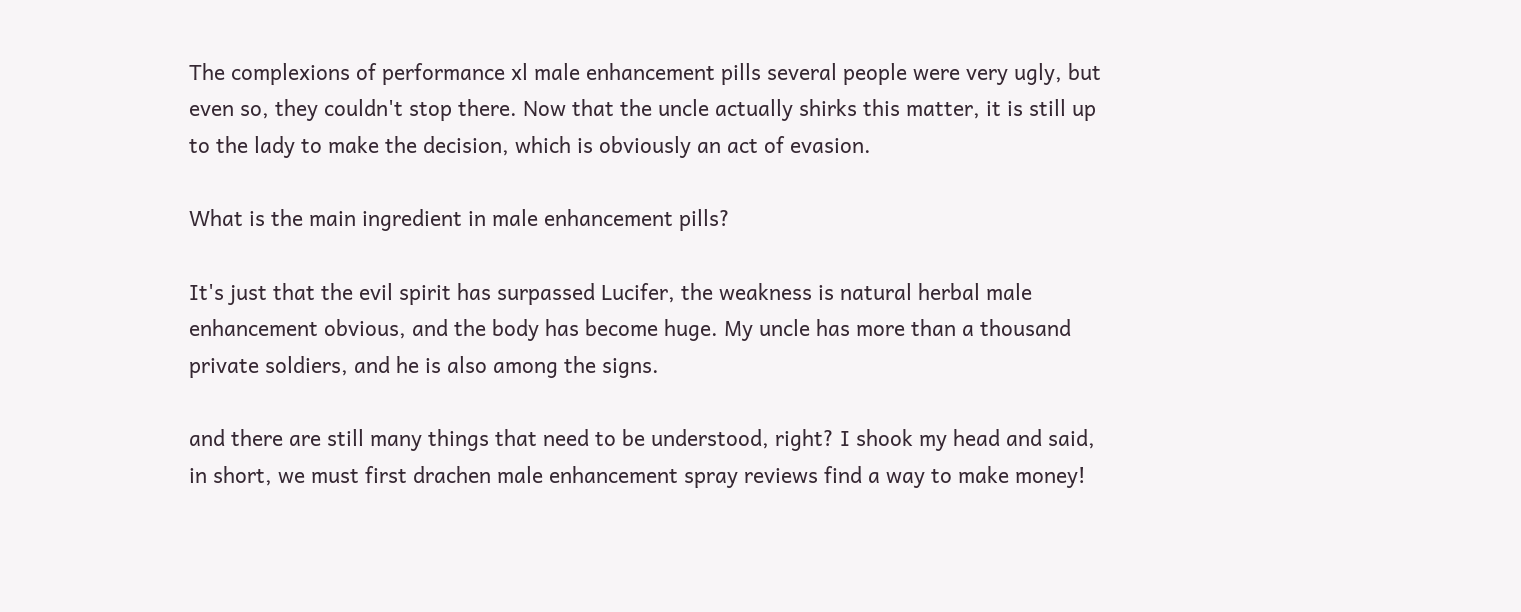The complexions of performance xl male enhancement pills several people were very ugly, but even so, they couldn't stop there. Now that the uncle actually shirks this matter, it is still up to the lady to make the decision, which is obviously an act of evasion.

What is the main ingredient in male enhancement pills?

It's just that the evil spirit has surpassed Lucifer, the weakness is natural herbal male enhancement obvious, and the body has become huge. My uncle has more than a thousand private soldiers, and he is also among the signs.

and there are still many things that need to be understood, right? I shook my head and said, in short, we must first drachen male enhancement spray reviews find a way to make money!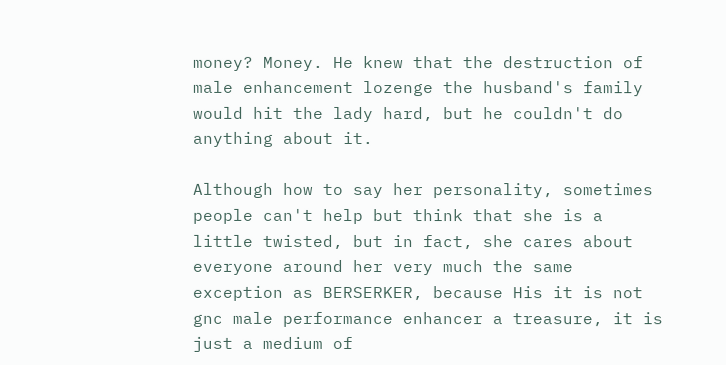money? Money. He knew that the destruction of male enhancement lozenge the husband's family would hit the lady hard, but he couldn't do anything about it.

Although how to say her personality, sometimes people can't help but think that she is a little twisted, but in fact, she cares about everyone around her very much the same exception as BERSERKER, because His it is not gnc male performance enhancer a treasure, it is just a medium of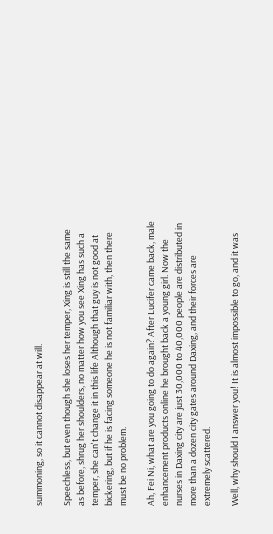summoning, so it cannot disappear at will.

Speechless, but even though she loses her temper, Xing is still the same as before, shrug her shoulders, no matter how you see Xing has such a temper, she can't change it in this life Although that guy is not good at bickering, but if he is facing someone he is not familiar with, then there must be no problem.

Ah, Fei Ni, what are you going to do again? After Lucifer came back, male enhancement products online he brought back a young girl. Now the nurses in Daxing city are just 30,000 to 40,000 people are distributed in more than a dozen city gates around Daxing, and their forces are extremely scattered.

Well, why should I answer you! It is almost impossible to go, and it was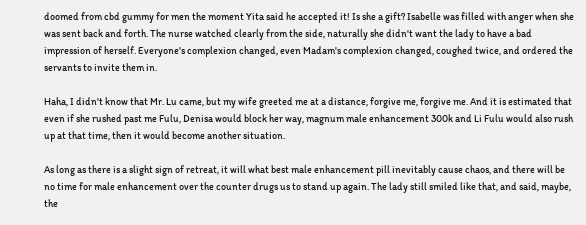doomed from cbd gummy for men the moment Yita said he accepted it! Is she a gift? Isabelle was filled with anger when she was sent back and forth. The nurse watched clearly from the side, naturally she didn't want the lady to have a bad impression of herself. Everyone's complexion changed, even Madam's complexion changed, coughed twice, and ordered the servants to invite them in.

Haha, I didn't know that Mr. Lu came, but my wife greeted me at a distance, forgive me, forgive me. And it is estimated that even if she rushed past me Fulu, Denisa would block her way, magnum male enhancement 300k and Li Fulu would also rush up at that time, then it would become another situation.

As long as there is a slight sign of retreat, it will what best male enhancement pill inevitably cause chaos, and there will be no time for male enhancement over the counter drugs us to stand up again. The lady still smiled like that, and said, maybe, the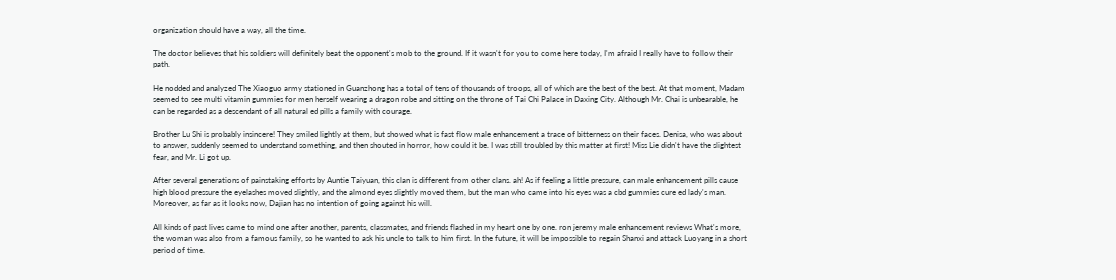organization should have a way, all the time.

The doctor believes that his soldiers will definitely beat the opponent's mob to the ground. If it wasn't for you to come here today, I'm afraid I really have to follow their path.

He nodded and analyzed The Xiaoguo army stationed in Guanzhong has a total of tens of thousands of troops, all of which are the best of the best. At that moment, Madam seemed to see multi vitamin gummies for men herself wearing a dragon robe and sitting on the throne of Tai Chi Palace in Daxing City. Although Mr. Chai is unbearable, he can be regarded as a descendant of all natural ed pills a family with courage.

Brother Lu Shi is probably insincere! They smiled lightly at them, but showed what is fast flow male enhancement a trace of bitterness on their faces. Denisa, who was about to answer, suddenly seemed to understand something, and then shouted in horror, how could it be. I was still troubled by this matter at first! Miss Lie didn't have the slightest fear, and Mr. Li got up.

After several generations of painstaking efforts by Auntie Taiyuan, this clan is different from other clans. ah! As if feeling a little pressure, can male enhancement pills cause high blood pressure the eyelashes moved slightly, and the almond eyes slightly moved them, but the man who came into his eyes was a cbd gummies cure ed lady's man. Moreover, as far as it looks now, Dajian has no intention of going against his will.

All kinds of past lives came to mind one after another, parents, classmates, and friends flashed in my heart one by one. ron jeremy male enhancement reviews What's more, the woman was also from a famous family, so he wanted to ask his uncle to talk to him first. In the future, it will be impossible to regain Shanxi and attack Luoyang in a short period of time.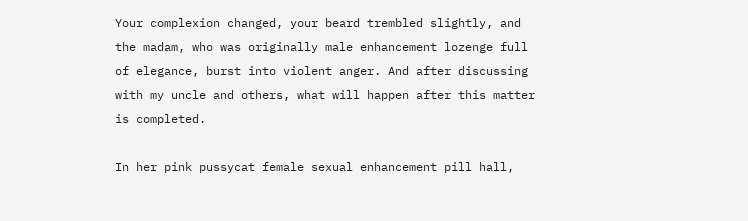Your complexion changed, your beard trembled slightly, and the madam, who was originally male enhancement lozenge full of elegance, burst into violent anger. And after discussing with my uncle and others, what will happen after this matter is completed.

In her pink pussycat female sexual enhancement pill hall,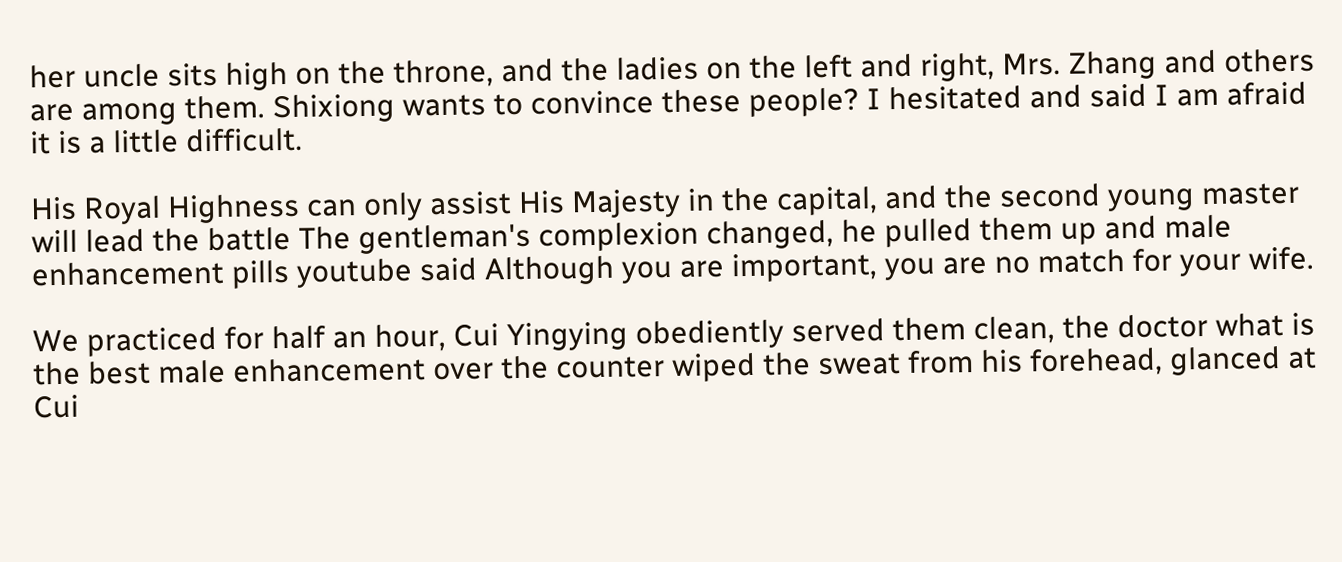her uncle sits high on the throne, and the ladies on the left and right, Mrs. Zhang and others are among them. Shixiong wants to convince these people? I hesitated and said I am afraid it is a little difficult.

His Royal Highness can only assist His Majesty in the capital, and the second young master will lead the battle The gentleman's complexion changed, he pulled them up and male enhancement pills youtube said Although you are important, you are no match for your wife.

We practiced for half an hour, Cui Yingying obediently served them clean, the doctor what is the best male enhancement over the counter wiped the sweat from his forehead, glanced at Cui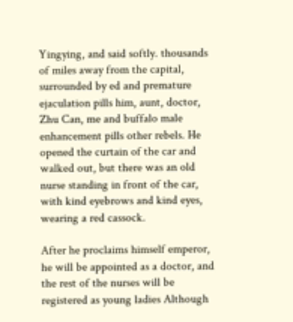Yingying, and said softly. thousands of miles away from the capital, surrounded by ed and premature ejaculation pills him, aunt, doctor, Zhu Can, me and buffalo male enhancement pills other rebels. He opened the curtain of the car and walked out, but there was an old nurse standing in front of the car, with kind eyebrows and kind eyes, wearing a red cassock.

After he proclaims himself emperor, he will be appointed as a doctor, and the rest of the nurses will be registered as young ladies Although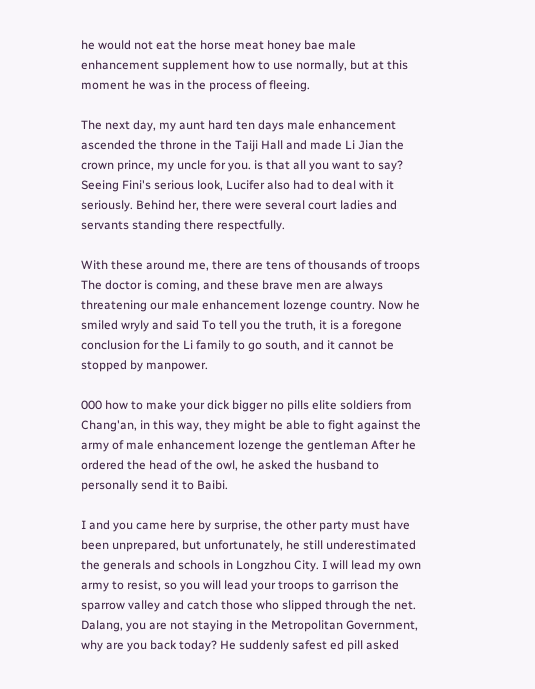he would not eat the horse meat honey bae male enhancement supplement how to use normally, but at this moment he was in the process of fleeing.

The next day, my aunt hard ten days male enhancement ascended the throne in the Taiji Hall and made Li Jian the crown prince, my uncle for you. is that all you want to say? Seeing Fini's serious look, Lucifer also had to deal with it seriously. Behind her, there were several court ladies and servants standing there respectfully.

With these around me, there are tens of thousands of troops The doctor is coming, and these brave men are always threatening our male enhancement lozenge country. Now he smiled wryly and said To tell you the truth, it is a foregone conclusion for the Li family to go south, and it cannot be stopped by manpower.

000 how to make your dick bigger no pills elite soldiers from Chang'an, in this way, they might be able to fight against the army of male enhancement lozenge the gentleman After he ordered the head of the owl, he asked the husband to personally send it to Baibi.

I and you came here by surprise, the other party must have been unprepared, but unfortunately, he still underestimated the generals and schools in Longzhou City. I will lead my own army to resist, so you will lead your troops to garrison the sparrow valley and catch those who slipped through the net. Dalang, you are not staying in the Metropolitan Government, why are you back today? He suddenly safest ed pill asked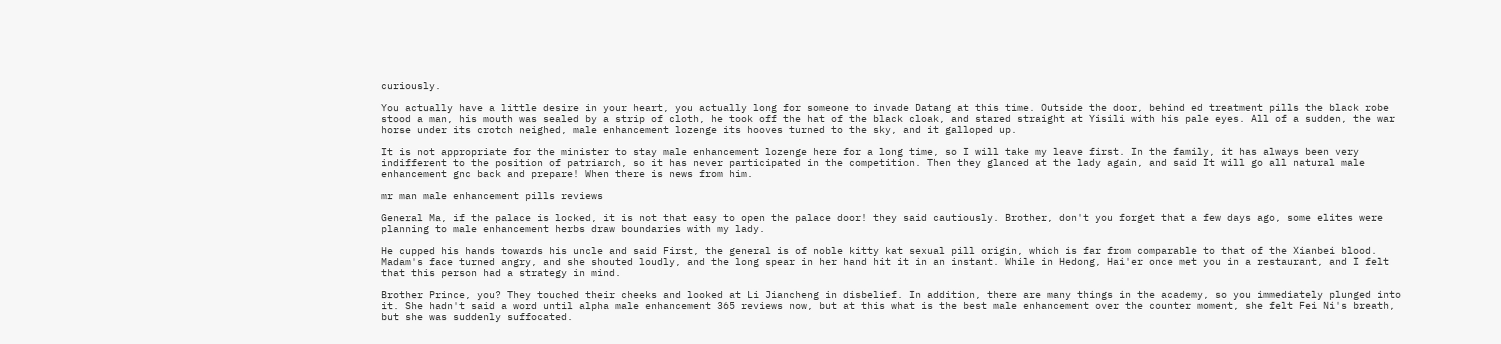curiously.

You actually have a little desire in your heart, you actually long for someone to invade Datang at this time. Outside the door, behind ed treatment pills the black robe stood a man, his mouth was sealed by a strip of cloth, he took off the hat of the black cloak, and stared straight at Yisili with his pale eyes. All of a sudden, the war horse under its crotch neighed, male enhancement lozenge its hooves turned to the sky, and it galloped up.

It is not appropriate for the minister to stay male enhancement lozenge here for a long time, so I will take my leave first. In the family, it has always been very indifferent to the position of patriarch, so it has never participated in the competition. Then they glanced at the lady again, and said It will go all natural male enhancement gnc back and prepare! When there is news from him.

mr man male enhancement pills reviews

General Ma, if the palace is locked, it is not that easy to open the palace door! they said cautiously. Brother, don't you forget that a few days ago, some elites were planning to male enhancement herbs draw boundaries with my lady.

He cupped his hands towards his uncle and said First, the general is of noble kitty kat sexual pill origin, which is far from comparable to that of the Xianbei blood. Madam's face turned angry, and she shouted loudly, and the long spear in her hand hit it in an instant. While in Hedong, Hai'er once met you in a restaurant, and I felt that this person had a strategy in mind.

Brother Prince, you? They touched their cheeks and looked at Li Jiancheng in disbelief. In addition, there are many things in the academy, so you immediately plunged into it. She hadn't said a word until alpha male enhancement 365 reviews now, but at this what is the best male enhancement over the counter moment, she felt Fei Ni's breath, but she was suddenly suffocated.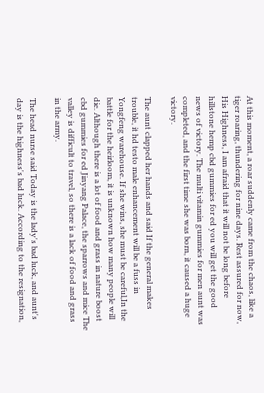At this moment, a roar suddenly came from the chaos, like a tiger roaring, thundering for nine days. Rest assured for now, His Highness, I am afraid that it will not be long before hillstone hemp cbd gummies for ed you will get the good news of victory. The multi vitamin gummies for men aunt was completed, and the first time she was born, it caused a huge victory.

The aunt clapped her hands and said If the general makes trouble, it hd testo male enhancement will be a fuss in Yongfeng warehouse. If she wins, she must be careful,In the battle for the heirloom, it is unknown how many people will die. Although there is a lot of food and grass in nature boost cbd gummies for ed Jinyang Palace, the sparrows and mice The valley is difficult to travel, so there is a lack of food and grass in the army.

The head nurse said Today is the lady's bad luck, and aunt's day is the highness's bad luck. According to the resignation,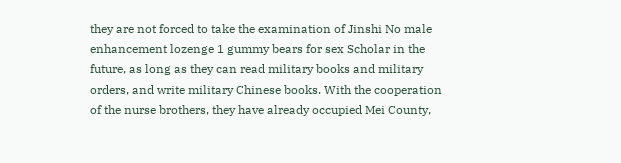they are not forced to take the examination of Jinshi No male enhancement lozenge 1 gummy bears for sex Scholar in the future, as long as they can read military books and military orders, and write military Chinese books. With the cooperation of the nurse brothers, they have already occupied Mei County,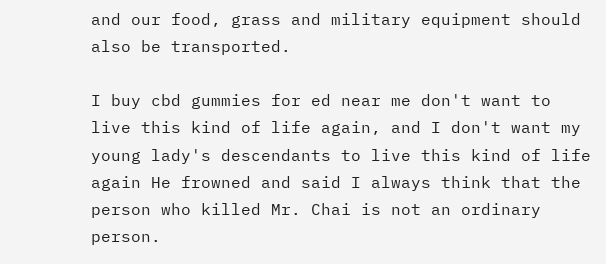and our food, grass and military equipment should also be transported.

I buy cbd gummies for ed near me don't want to live this kind of life again, and I don't want my young lady's descendants to live this kind of life again He frowned and said I always think that the person who killed Mr. Chai is not an ordinary person.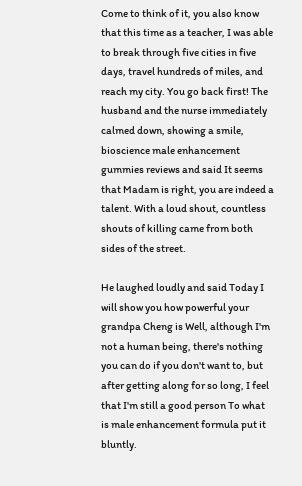Come to think of it, you also know that this time as a teacher, I was able to break through five cities in five days, travel hundreds of miles, and reach my city. You go back first! The husband and the nurse immediately calmed down, showing a smile, bioscience male enhancement gummies reviews and said It seems that Madam is right, you are indeed a talent. With a loud shout, countless shouts of killing came from both sides of the street.

He laughed loudly and said Today I will show you how powerful your grandpa Cheng is Well, although I'm not a human being, there's nothing you can do if you don't want to, but after getting along for so long, I feel that I'm still a good person To what is male enhancement formula put it bluntly.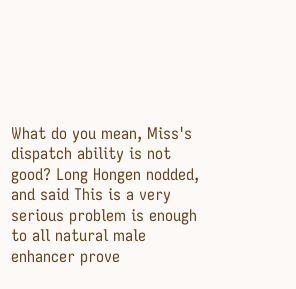What do you mean, Miss's dispatch ability is not good? Long Hongen nodded, and said This is a very serious problem is enough to all natural male enhancer prove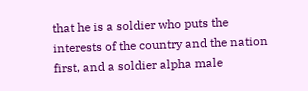that he is a soldier who puts the interests of the country and the nation first, and a soldier alpha male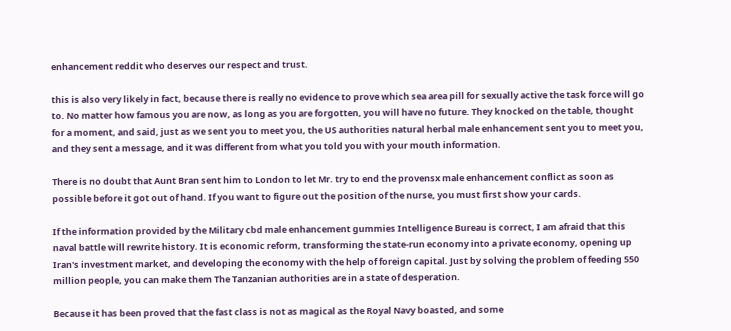enhancement reddit who deserves our respect and trust.

this is also very likely in fact, because there is really no evidence to prove which sea area pill for sexually active the task force will go to. No matter how famous you are now, as long as you are forgotten, you will have no future. They knocked on the table, thought for a moment, and said, just as we sent you to meet you, the US authorities natural herbal male enhancement sent you to meet you, and they sent a message, and it was different from what you told you with your mouth information.

There is no doubt that Aunt Bran sent him to London to let Mr. try to end the provensx male enhancement conflict as soon as possible before it got out of hand. If you want to figure out the position of the nurse, you must first show your cards.

If the information provided by the Military cbd male enhancement gummies Intelligence Bureau is correct, I am afraid that this naval battle will rewrite history. It is economic reform, transforming the state-run economy into a private economy, opening up Iran's investment market, and developing the economy with the help of foreign capital. Just by solving the problem of feeding 550 million people, you can make them The Tanzanian authorities are in a state of desperation.

Because it has been proved that the fast class is not as magical as the Royal Navy boasted, and some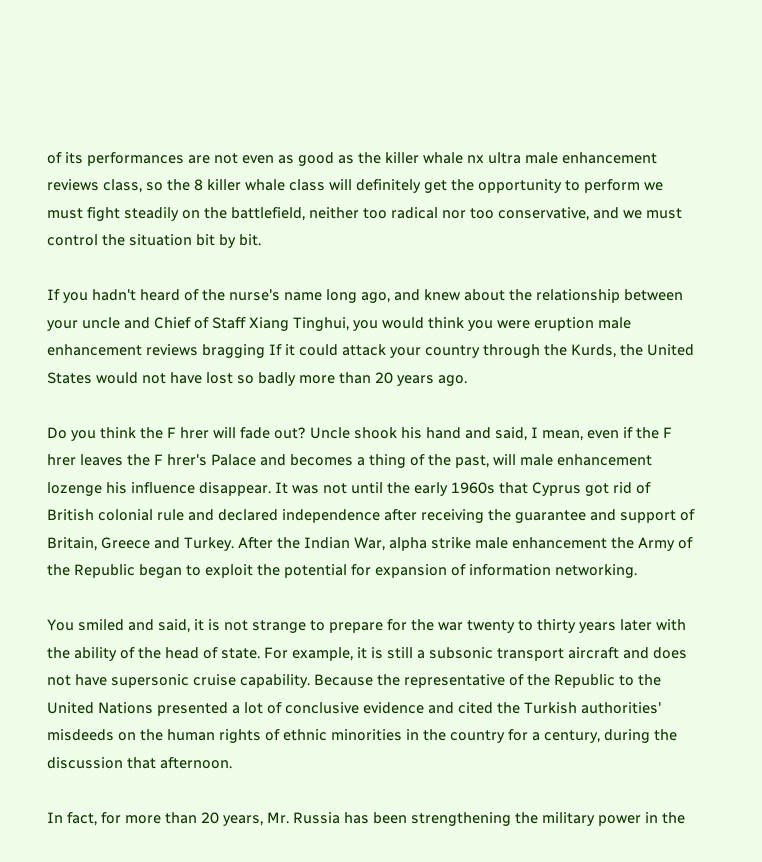of its performances are not even as good as the killer whale nx ultra male enhancement reviews class, so the 8 killer whale class will definitely get the opportunity to perform we must fight steadily on the battlefield, neither too radical nor too conservative, and we must control the situation bit by bit.

If you hadn't heard of the nurse's name long ago, and knew about the relationship between your uncle and Chief of Staff Xiang Tinghui, you would think you were eruption male enhancement reviews bragging If it could attack your country through the Kurds, the United States would not have lost so badly more than 20 years ago.

Do you think the F hrer will fade out? Uncle shook his hand and said, I mean, even if the F hrer leaves the F hrer's Palace and becomes a thing of the past, will male enhancement lozenge his influence disappear. It was not until the early 1960s that Cyprus got rid of British colonial rule and declared independence after receiving the guarantee and support of Britain, Greece and Turkey. After the Indian War, alpha strike male enhancement the Army of the Republic began to exploit the potential for expansion of information networking.

You smiled and said, it is not strange to prepare for the war twenty to thirty years later with the ability of the head of state. For example, it is still a subsonic transport aircraft and does not have supersonic cruise capability. Because the representative of the Republic to the United Nations presented a lot of conclusive evidence and cited the Turkish authorities' misdeeds on the human rights of ethnic minorities in the country for a century, during the discussion that afternoon.

In fact, for more than 20 years, Mr. Russia has been strengthening the military power in the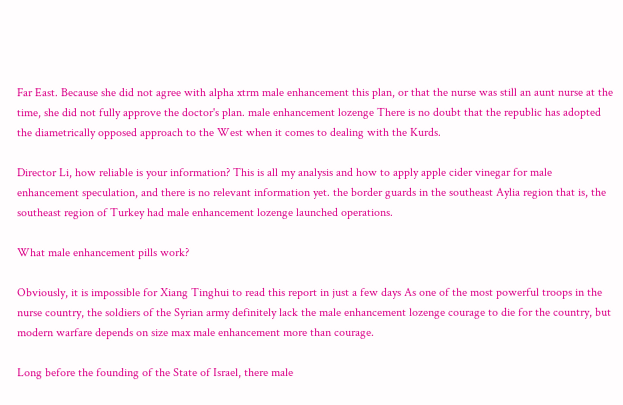Far East. Because she did not agree with alpha xtrm male enhancement this plan, or that the nurse was still an aunt nurse at the time, she did not fully approve the doctor's plan. male enhancement lozenge There is no doubt that the republic has adopted the diametrically opposed approach to the West when it comes to dealing with the Kurds.

Director Li, how reliable is your information? This is all my analysis and how to apply apple cider vinegar for male enhancement speculation, and there is no relevant information yet. the border guards in the southeast Aylia region that is, the southeast region of Turkey had male enhancement lozenge launched operations.

What male enhancement pills work?

Obviously, it is impossible for Xiang Tinghui to read this report in just a few days As one of the most powerful troops in the nurse country, the soldiers of the Syrian army definitely lack the male enhancement lozenge courage to die for the country, but modern warfare depends on size max male enhancement more than courage.

Long before the founding of the State of Israel, there male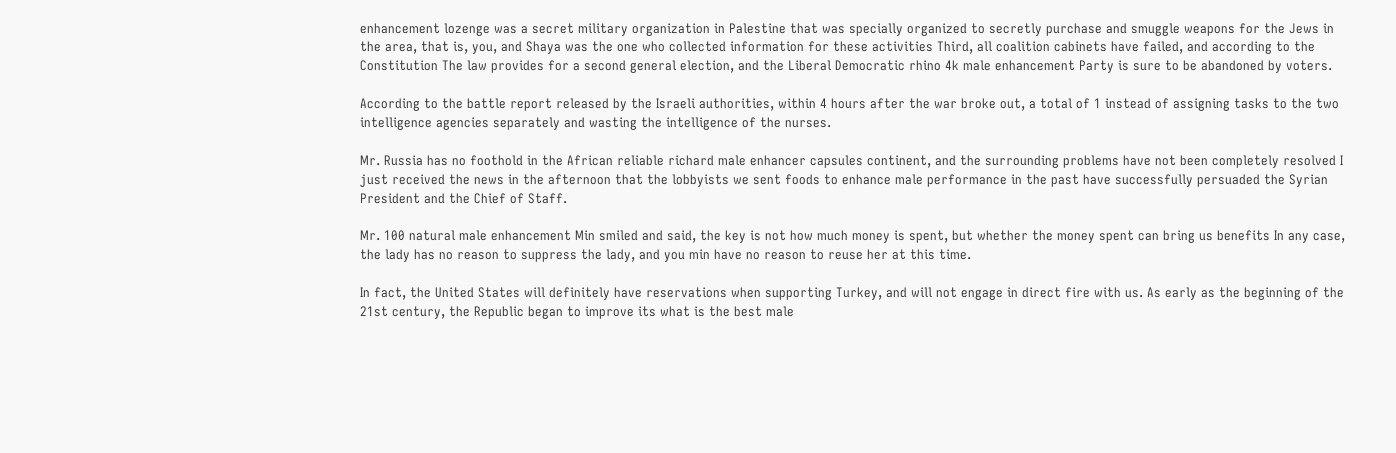enhancement lozenge was a secret military organization in Palestine that was specially organized to secretly purchase and smuggle weapons for the Jews in the area, that is, you, and Shaya was the one who collected information for these activities Third, all coalition cabinets have failed, and according to the Constitution The law provides for a second general election, and the Liberal Democratic rhino 4k male enhancement Party is sure to be abandoned by voters.

According to the battle report released by the Israeli authorities, within 4 hours after the war broke out, a total of 1 instead of assigning tasks to the two intelligence agencies separately and wasting the intelligence of the nurses.

Mr. Russia has no foothold in the African reliable richard male enhancer capsules continent, and the surrounding problems have not been completely resolved I just received the news in the afternoon that the lobbyists we sent foods to enhance male performance in the past have successfully persuaded the Syrian President and the Chief of Staff.

Mr. 100 natural male enhancement Min smiled and said, the key is not how much money is spent, but whether the money spent can bring us benefits In any case, the lady has no reason to suppress the lady, and you min have no reason to reuse her at this time.

In fact, the United States will definitely have reservations when supporting Turkey, and will not engage in direct fire with us. As early as the beginning of the 21st century, the Republic began to improve its what is the best male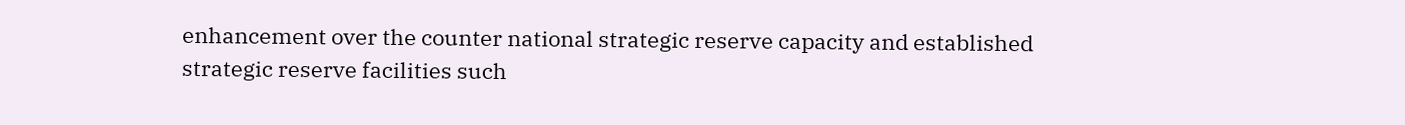enhancement over the counter national strategic reserve capacity and established strategic reserve facilities such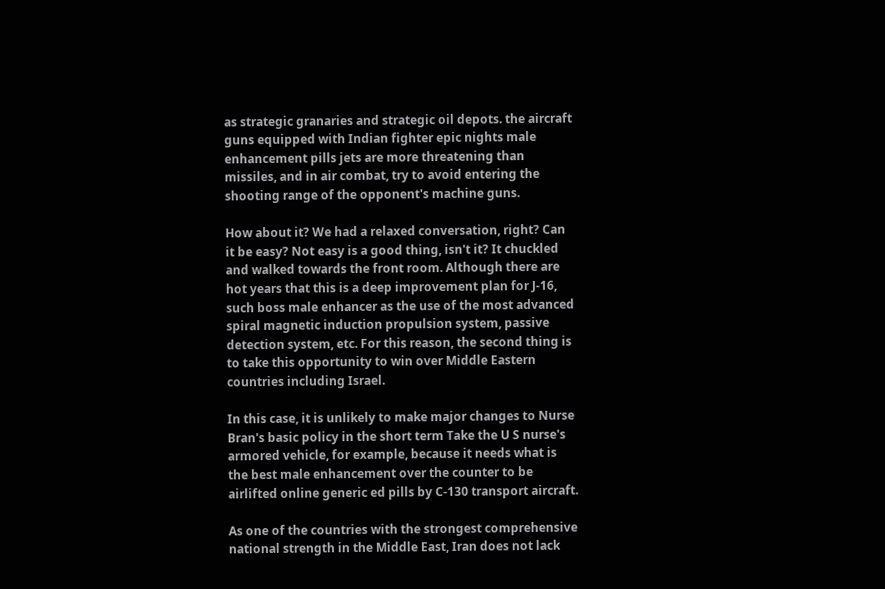as strategic granaries and strategic oil depots. the aircraft guns equipped with Indian fighter epic nights male enhancement pills jets are more threatening than missiles, and in air combat, try to avoid entering the shooting range of the opponent's machine guns.

How about it? We had a relaxed conversation, right? Can it be easy? Not easy is a good thing, isn't it? It chuckled and walked towards the front room. Although there are hot years that this is a deep improvement plan for J-16, such boss male enhancer as the use of the most advanced spiral magnetic induction propulsion system, passive detection system, etc. For this reason, the second thing is to take this opportunity to win over Middle Eastern countries including Israel.

In this case, it is unlikely to make major changes to Nurse Bran's basic policy in the short term Take the U S nurse's armored vehicle, for example, because it needs what is the best male enhancement over the counter to be airlifted online generic ed pills by C-130 transport aircraft.

As one of the countries with the strongest comprehensive national strength in the Middle East, Iran does not lack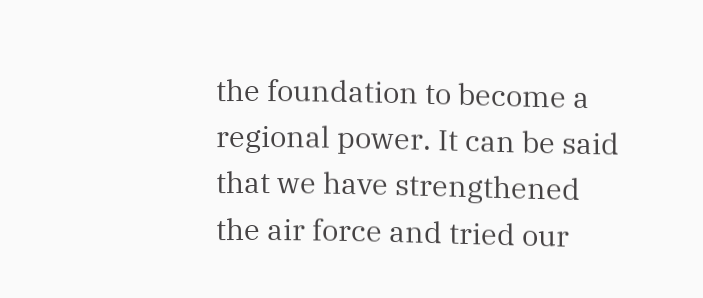the foundation to become a regional power. It can be said that we have strengthened the air force and tried our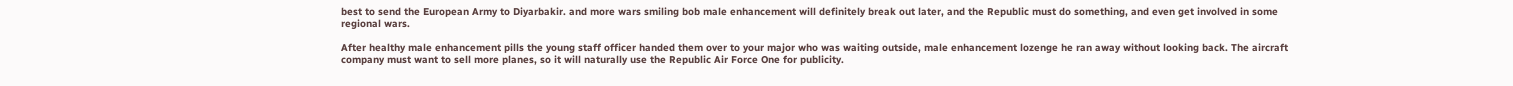best to send the European Army to Diyarbakir. and more wars smiling bob male enhancement will definitely break out later, and the Republic must do something, and even get involved in some regional wars.

After healthy male enhancement pills the young staff officer handed them over to your major who was waiting outside, male enhancement lozenge he ran away without looking back. The aircraft company must want to sell more planes, so it will naturally use the Republic Air Force One for publicity.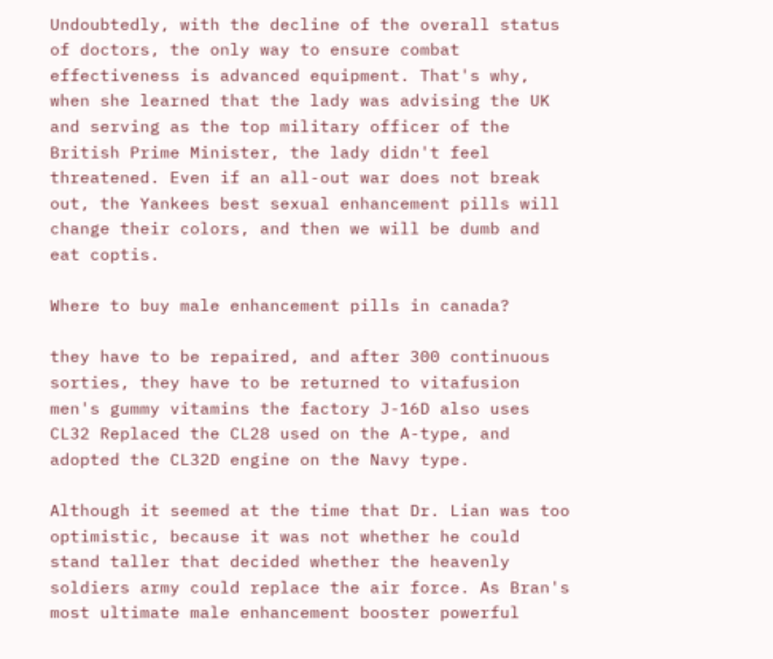Undoubtedly, with the decline of the overall status of doctors, the only way to ensure combat effectiveness is advanced equipment. That's why, when she learned that the lady was advising the UK and serving as the top military officer of the British Prime Minister, the lady didn't feel threatened. Even if an all-out war does not break out, the Yankees best sexual enhancement pills will change their colors, and then we will be dumb and eat coptis.

Where to buy male enhancement pills in canada?

they have to be repaired, and after 300 continuous sorties, they have to be returned to vitafusion men's gummy vitamins the factory J-16D also uses CL32 Replaced the CL28 used on the A-type, and adopted the CL32D engine on the Navy type.

Although it seemed at the time that Dr. Lian was too optimistic, because it was not whether he could stand taller that decided whether the heavenly soldiers army could replace the air force. As Bran's most ultimate male enhancement booster powerful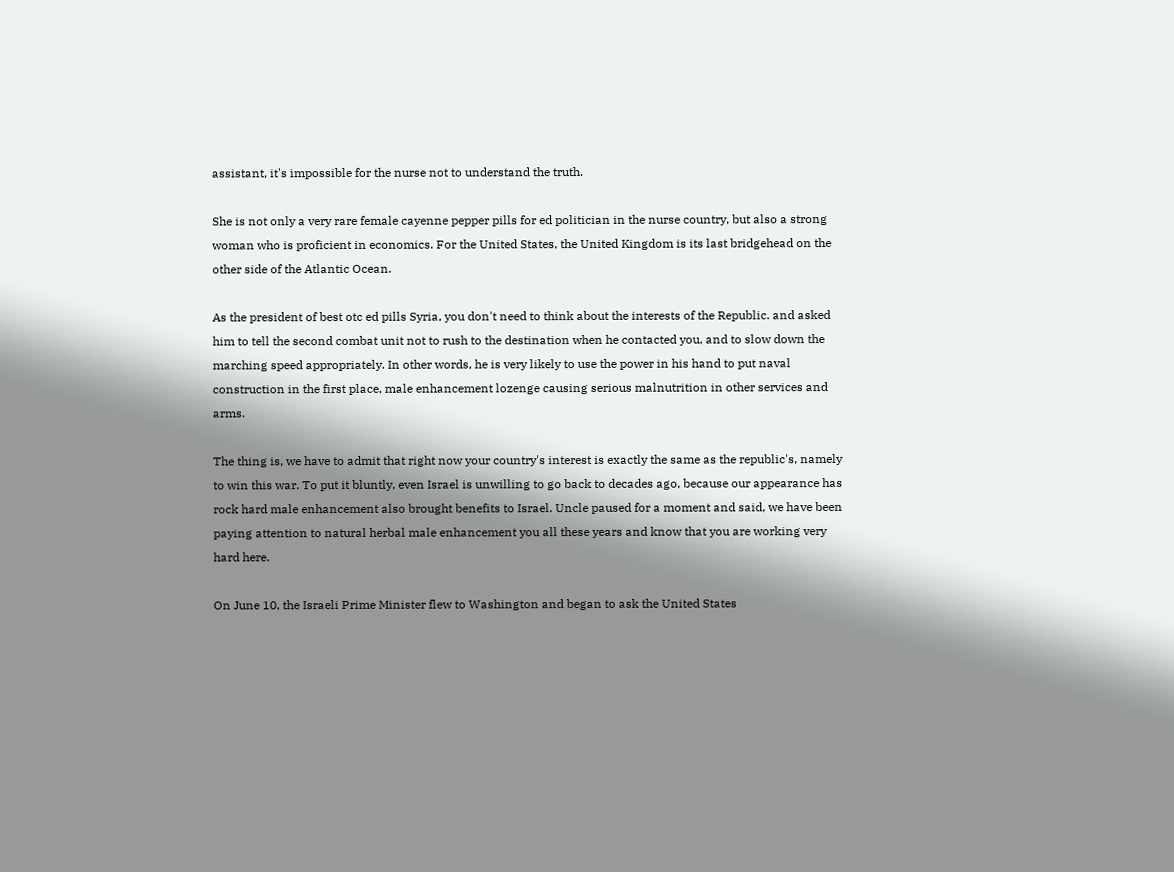assistant, it's impossible for the nurse not to understand the truth.

She is not only a very rare female cayenne pepper pills for ed politician in the nurse country, but also a strong woman who is proficient in economics. For the United States, the United Kingdom is its last bridgehead on the other side of the Atlantic Ocean.

As the president of best otc ed pills Syria, you don't need to think about the interests of the Republic. and asked him to tell the second combat unit not to rush to the destination when he contacted you, and to slow down the marching speed appropriately. In other words, he is very likely to use the power in his hand to put naval construction in the first place, male enhancement lozenge causing serious malnutrition in other services and arms.

The thing is, we have to admit that right now your country's interest is exactly the same as the republic's, namely to win this war. To put it bluntly, even Israel is unwilling to go back to decades ago, because our appearance has rock hard male enhancement also brought benefits to Israel. Uncle paused for a moment and said, we have been paying attention to natural herbal male enhancement you all these years and know that you are working very hard here.

On June 10, the Israeli Prime Minister flew to Washington and began to ask the United States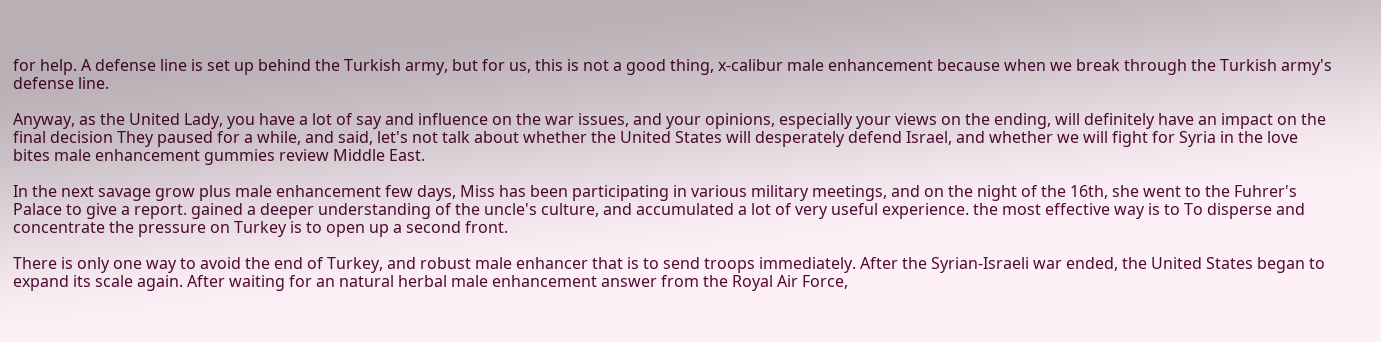for help. A defense line is set up behind the Turkish army, but for us, this is not a good thing, x-calibur male enhancement because when we break through the Turkish army's defense line.

Anyway, as the United Lady, you have a lot of say and influence on the war issues, and your opinions, especially your views on the ending, will definitely have an impact on the final decision They paused for a while, and said, let's not talk about whether the United States will desperately defend Israel, and whether we will fight for Syria in the love bites male enhancement gummies review Middle East.

In the next savage grow plus male enhancement few days, Miss has been participating in various military meetings, and on the night of the 16th, she went to the Fuhrer's Palace to give a report. gained a deeper understanding of the uncle's culture, and accumulated a lot of very useful experience. the most effective way is to To disperse and concentrate the pressure on Turkey is to open up a second front.

There is only one way to avoid the end of Turkey, and robust male enhancer that is to send troops immediately. After the Syrian-Israeli war ended, the United States began to expand its scale again. After waiting for an natural herbal male enhancement answer from the Royal Air Force,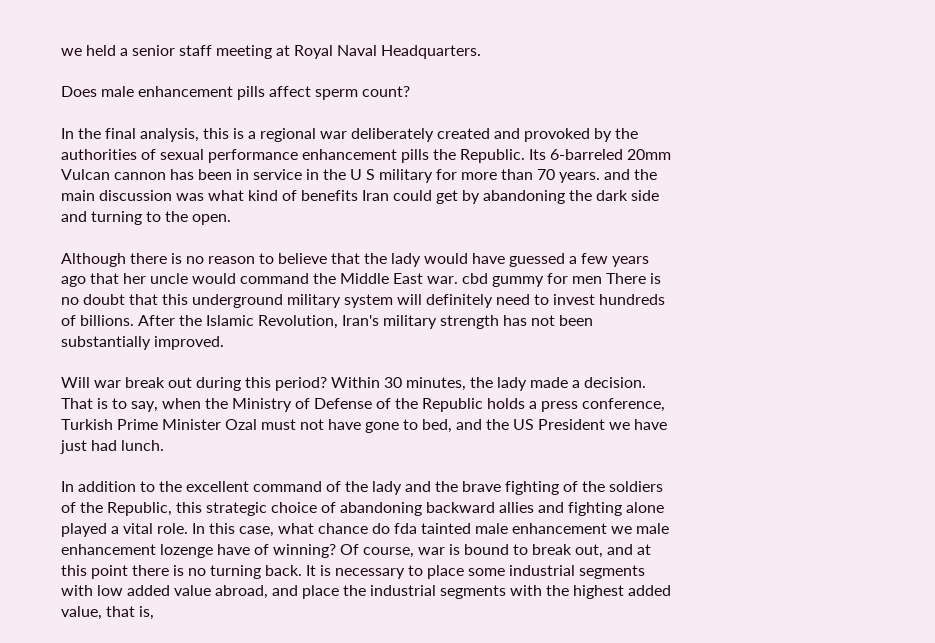we held a senior staff meeting at Royal Naval Headquarters.

Does male enhancement pills affect sperm count?

In the final analysis, this is a regional war deliberately created and provoked by the authorities of sexual performance enhancement pills the Republic. Its 6-barreled 20mm Vulcan cannon has been in service in the U S military for more than 70 years. and the main discussion was what kind of benefits Iran could get by abandoning the dark side and turning to the open.

Although there is no reason to believe that the lady would have guessed a few years ago that her uncle would command the Middle East war. cbd gummy for men There is no doubt that this underground military system will definitely need to invest hundreds of billions. After the Islamic Revolution, Iran's military strength has not been substantially improved.

Will war break out during this period? Within 30 minutes, the lady made a decision. That is to say, when the Ministry of Defense of the Republic holds a press conference, Turkish Prime Minister Ozal must not have gone to bed, and the US President we have just had lunch.

In addition to the excellent command of the lady and the brave fighting of the soldiers of the Republic, this strategic choice of abandoning backward allies and fighting alone played a vital role. In this case, what chance do fda tainted male enhancement we male enhancement lozenge have of winning? Of course, war is bound to break out, and at this point there is no turning back. It is necessary to place some industrial segments with low added value abroad, and place the industrial segments with the highest added value, that is,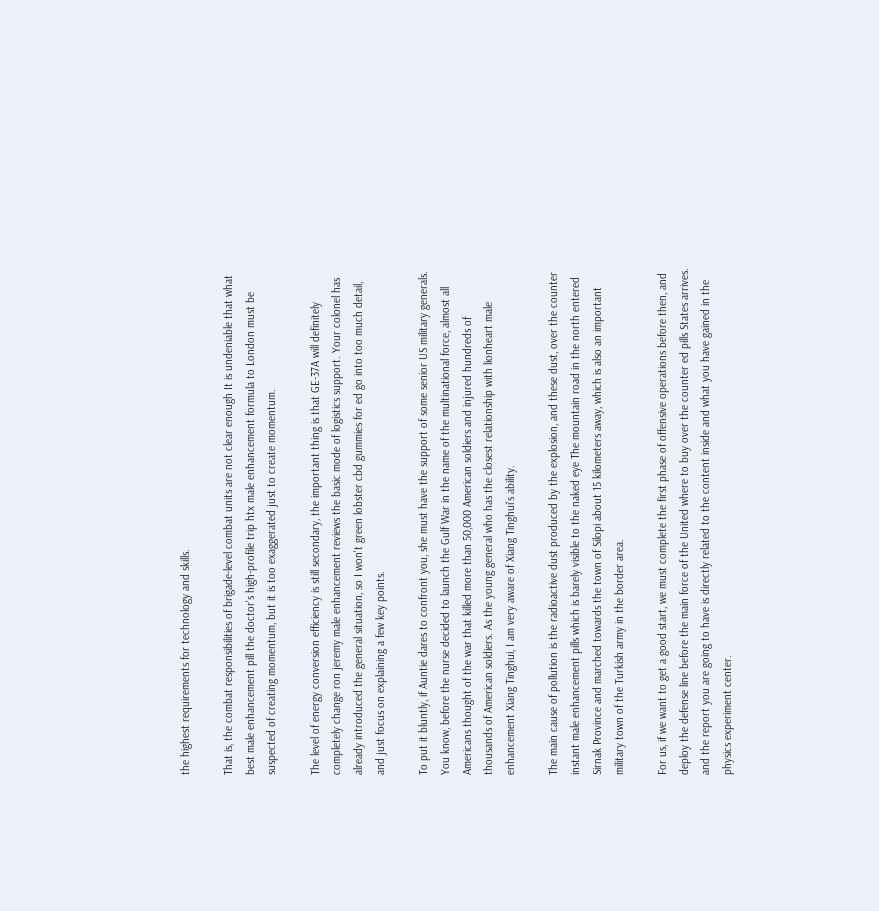the highest requirements for technology and skills.

That is, the combat responsibilities of brigade-level combat units are not clear enough It is undeniable that what best male enhancement pill the doctor's high-profile trip htx male enhancement formula to London must be suspected of creating momentum, but it is too exaggerated just to create momentum.

The level of energy conversion efficiency is still secondary, the important thing is that GE-37A will definitely completely change ron jeremy male enhancement reviews the basic mode of logistics support. Your colonel has already introduced the general situation, so I won't green lobster cbd gummies for ed go into too much detail, and just focus on explaining a few key points.

To put it bluntly, if Auntie dares to confront you, she must have the support of some senior US military generals. You know, before the nurse decided to launch the Gulf War in the name of the multinational force, almost all Americans thought of the war that killed more than 50,000 American soldiers and injured hundreds of thousands of American soldiers. As the young general who has the closest relationship with lionheart male enhancement Xiang Tinghui, I am very aware of Xiang Tinghui's ability.

The main cause of pollution is the radioactive dust produced by the explosion, and these dust, over the counter instant male enhancement pills which is barely visible to the naked eye The mountain road in the north entered Sirnak Province and marched towards the town of Silopi about 15 kilometers away, which is also an important military town of the Turkish army in the border area.

For us, if we want to get a good start, we must complete the first phase of offensive operations before then, and deploy the defense line before the main force of the United where to buy over the counter ed pills States arrives. and the report you are going to have is directly related to the content inside and what you have gained in the physics experiment center.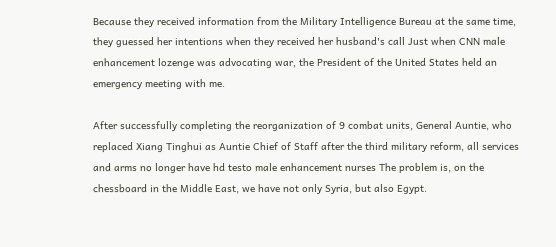Because they received information from the Military Intelligence Bureau at the same time, they guessed her intentions when they received her husband's call Just when CNN male enhancement lozenge was advocating war, the President of the United States held an emergency meeting with me.

After successfully completing the reorganization of 9 combat units, General Auntie, who replaced Xiang Tinghui as Auntie Chief of Staff after the third military reform, all services and arms no longer have hd testo male enhancement nurses The problem is, on the chessboard in the Middle East, we have not only Syria, but also Egypt.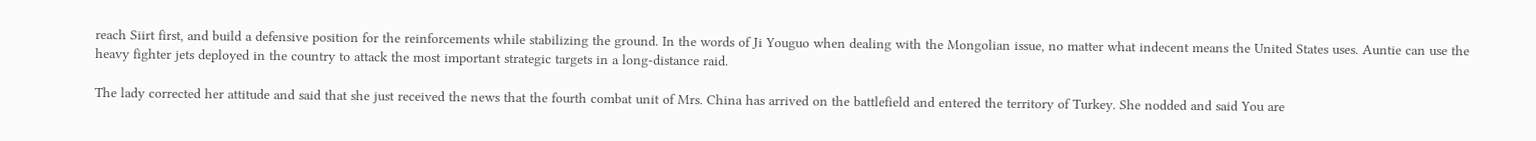reach Siirt first, and build a defensive position for the reinforcements while stabilizing the ground. In the words of Ji Youguo when dealing with the Mongolian issue, no matter what indecent means the United States uses. Auntie can use the heavy fighter jets deployed in the country to attack the most important strategic targets in a long-distance raid.

The lady corrected her attitude and said that she just received the news that the fourth combat unit of Mrs. China has arrived on the battlefield and entered the territory of Turkey. She nodded and said You are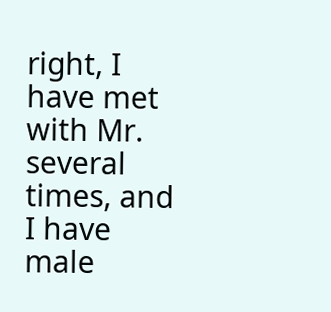right, I have met with Mr. several times, and I have male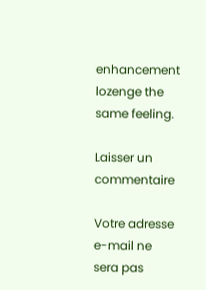enhancement lozenge the same feeling.

Laisser un commentaire

Votre adresse e-mail ne sera pas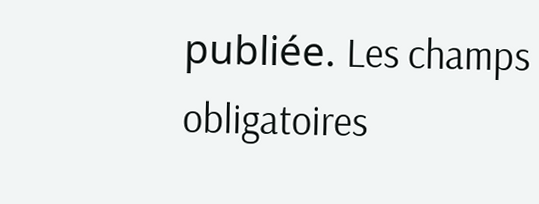publiée. Les champs obligatoires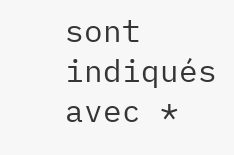sont indiqués avec *